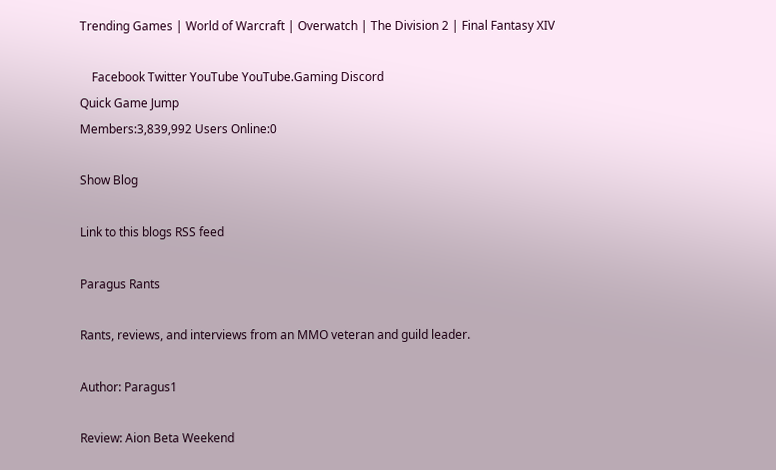Trending Games | World of Warcraft | Overwatch | The Division 2 | Final Fantasy XIV

    Facebook Twitter YouTube YouTube.Gaming Discord
Quick Game Jump
Members:3,839,992 Users Online:0

Show Blog

Link to this blogs RSS feed

Paragus Rants

Rants, reviews, and interviews from an MMO veteran and guild leader.

Author: Paragus1

Review: Aion Beta Weekend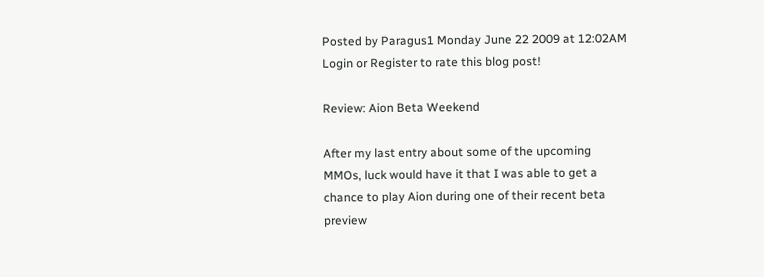Posted by Paragus1 Monday June 22 2009 at 12:02AM
Login or Register to rate this blog post!

Review: Aion Beta Weekend

After my last entry about some of the upcoming MMOs, luck would have it that I was able to get a chance to play Aion during one of their recent beta preview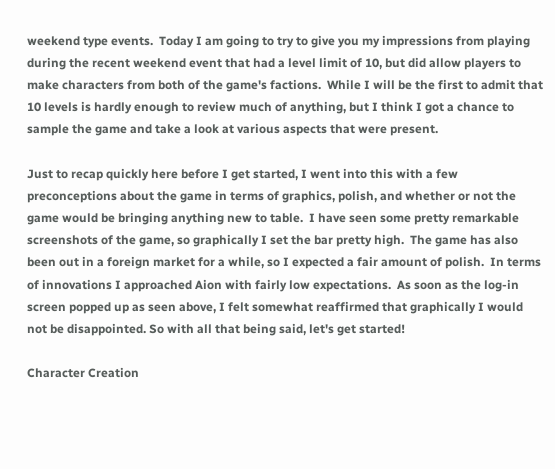weekend type events.  Today I am going to try to give you my impressions from playing during the recent weekend event that had a level limit of 10, but did allow players to make characters from both of the game's factions.  While I will be the first to admit that 10 levels is hardly enough to review much of anything, but I think I got a chance to sample the game and take a look at various aspects that were present.

Just to recap quickly here before I get started, I went into this with a few preconceptions about the game in terms of graphics, polish, and whether or not the game would be bringing anything new to table.  I have seen some pretty remarkable screenshots of the game, so graphically I set the bar pretty high.  The game has also been out in a foreign market for a while, so I expected a fair amount of polish.  In terms of innovations I approached Aion with fairly low expectations.  As soon as the log-in screen popped up as seen above, I felt somewhat reaffirmed that graphically I would not be disappointed. So with all that being said, let's get started!

Character Creation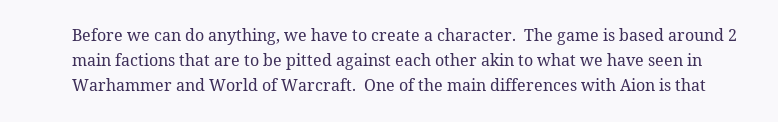Before we can do anything, we have to create a character.  The game is based around 2 main factions that are to be pitted against each other akin to what we have seen in Warhammer and World of Warcraft.  One of the main differences with Aion is that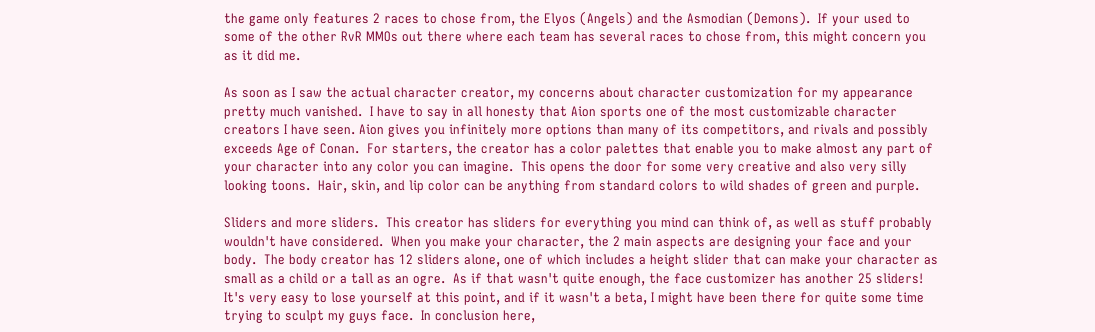the game only features 2 races to chose from, the Elyos (Angels) and the Asmodian (Demons).  If your used to some of the other RvR MMOs out there where each team has several races to chose from, this might concern you as it did me.

As soon as I saw the actual character creator, my concerns about character customization for my appearance pretty much vanished.  I have to say in all honesty that Aion sports one of the most customizable character creators I have seen. Aion gives you infinitely more options than many of its competitors, and rivals and possibly exceeds Age of Conan.  For starters, the creator has a color palettes that enable you to make almost any part of your character into any color you can imagine.  This opens the door for some very creative and also very silly looking toons.  Hair, skin, and lip color can be anything from standard colors to wild shades of green and purple.

Sliders and more sliders.  This creator has sliders for everything you mind can think of, as well as stuff probably wouldn't have considered.  When you make your character, the 2 main aspects are designing your face and your body.  The body creator has 12 sliders alone, one of which includes a height slider that can make your character as small as a child or a tall as an ogre.  As if that wasn't quite enough, the face customizer has another 25 sliders!  It's very easy to lose yourself at this point, and if it wasn't a beta, I might have been there for quite some time trying to sculpt my guys face.  In conclusion here,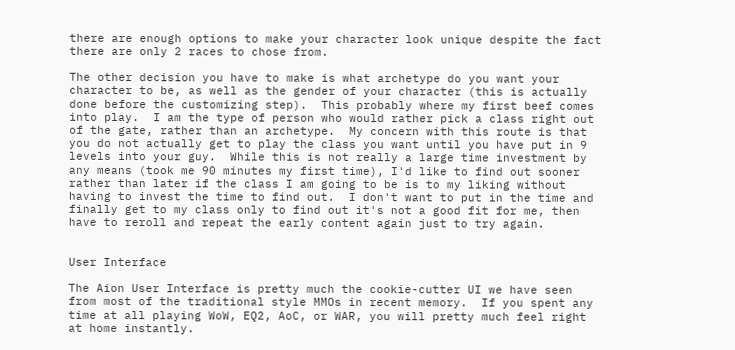there are enough options to make your character look unique despite the fact there are only 2 races to chose from.

The other decision you have to make is what archetype do you want your character to be, as well as the gender of your character (this is actually done before the customizing step).  This probably where my first beef comes into play.  I am the type of person who would rather pick a class right out of the gate, rather than an archetype.  My concern with this route is that you do not actually get to play the class you want until you have put in 9 levels into your guy.  While this is not really a large time investment by any means (took me 90 minutes my first time), I'd like to find out sooner rather than later if the class I am going to be is to my liking without having to invest the time to find out.  I don't want to put in the time and finally get to my class only to find out it's not a good fit for me, then have to reroll and repeat the early content again just to try again.


User Interface

The Aion User Interface is pretty much the cookie-cutter UI we have seen from most of the traditional style MMOs in recent memory.  If you spent any time at all playing WoW, EQ2, AoC, or WAR, you will pretty much feel right at home instantly.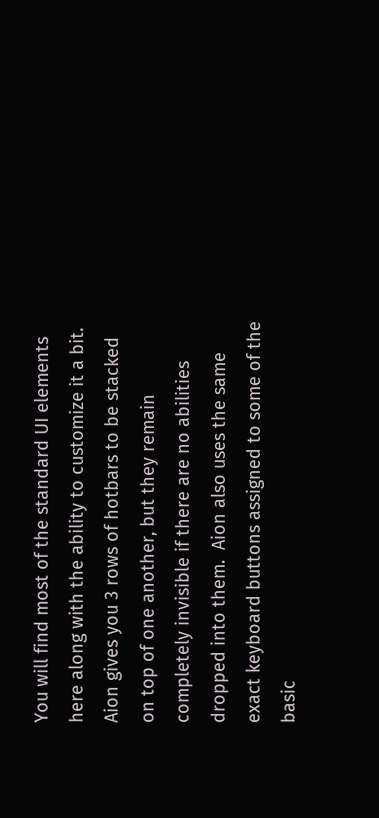You will find most of the standard UI elements here along with the ability to customize it a bit.  Aion gives you 3 rows of hotbars to be stacked on top of one another, but they remain completely invisible if there are no abilities dropped into them.  Aion also uses the same exact keyboard buttons assigned to some of the basic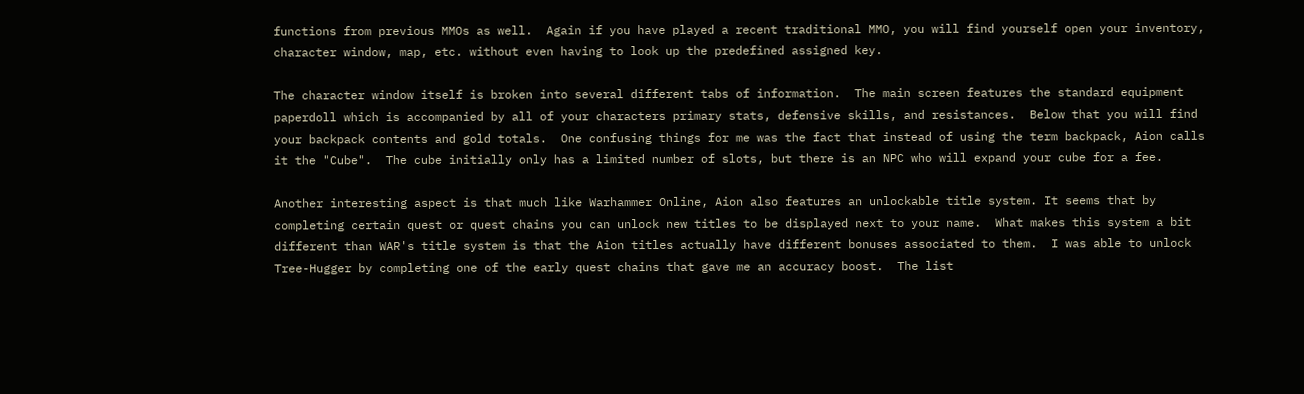functions from previous MMOs as well.  Again if you have played a recent traditional MMO, you will find yourself open your inventory, character window, map, etc. without even having to look up the predefined assigned key.

The character window itself is broken into several different tabs of information.  The main screen features the standard equipment paperdoll which is accompanied by all of your characters primary stats, defensive skills, and resistances.  Below that you will find your backpack contents and gold totals.  One confusing things for me was the fact that instead of using the term backpack, Aion calls it the "Cube".  The cube initially only has a limited number of slots, but there is an NPC who will expand your cube for a fee.

Another interesting aspect is that much like Warhammer Online, Aion also features an unlockable title system. It seems that by completing certain quest or quest chains you can unlock new titles to be displayed next to your name.  What makes this system a bit different than WAR's title system is that the Aion titles actually have different bonuses associated to them.  I was able to unlock Tree-Hugger by completing one of the early quest chains that gave me an accuracy boost.  The list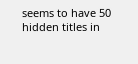seems to have 50 hidden titles in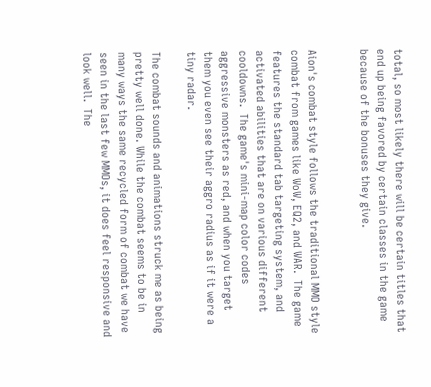total, so most likely there will be certain titles that end up being favored by certain classes in the game because of the bonuses they give.


Aion's combat style follows the traditional MMO style combat from games like WoW, EQ2, and WAR.  The game features the standard tab targeting system, and activated abilities that are on various different cooldowns.  The game's mini-map color codes aggressive monsters as red, and when you target them you even see their aggro radius as if it were a tiny radar.

The combat sounds and animations struck me as being pretty well done. While the combat seems to be in many ways the same recycled form of combat we have seen in the last few MMOs, it does feel responsive and look well.  The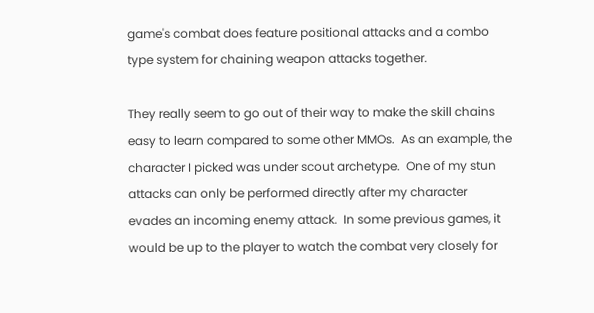game's combat does feature positional attacks and a combo type system for chaining weapon attacks together.

They really seem to go out of their way to make the skill chains easy to learn compared to some other MMOs.  As an example, the character I picked was under scout archetype.  One of my stun attacks can only be performed directly after my character evades an incoming enemy attack.  In some previous games, it would be up to the player to watch the combat very closely for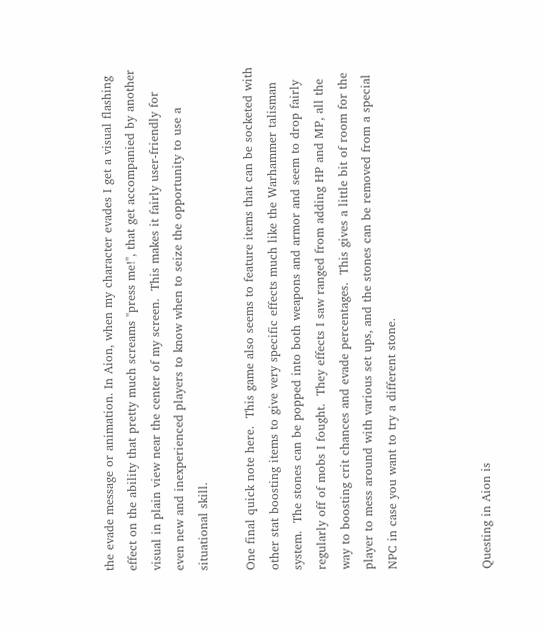the evade message or animation. In Aion, when my character evades I get a visual flashing effect on the ability that pretty much screams "press me!", that get accompanied by another visual in plain view near the center of my screen.  This makes it fairly user-friendly for even new and inexperienced players to know when to seize the opportunity to use a situational skill.

One final quick note here.  This game also seems to feature items that can be socketed with other stat boosting items to give very specific effects much like the Warhammer talisman system.  The stones can be popped into both weapons and armor and seem to drop fairly regularly off of mobs I fought.  They effects I saw ranged from adding HP and MP, all the way to boosting crit chances and evade percentages.  This gives a little bit of room for the player to mess around with various set ups, and the stones can be removed from a special NPC in case you want to try a different stone.



Questing in Aion is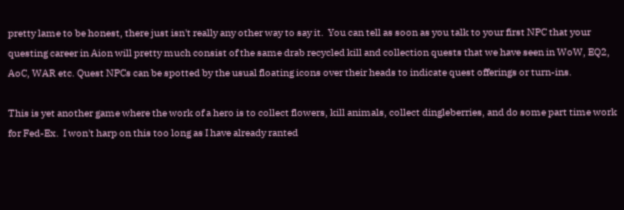pretty lame to be honest, there just isn't really any other way to say it.  You can tell as soon as you talk to your first NPC that your questing career in Aion will pretty much consist of the same drab recycled kill and collection quests that we have seen in WoW, EQ2, AoC, WAR etc. Quest NPCs can be spotted by the usual floating icons over their heads to indicate quest offerings or turn-ins.

This is yet another game where the work of a hero is to collect flowers, kill animals, collect dingleberries, and do some part time work for Fed-Ex.  I won't harp on this too long as I have already ranted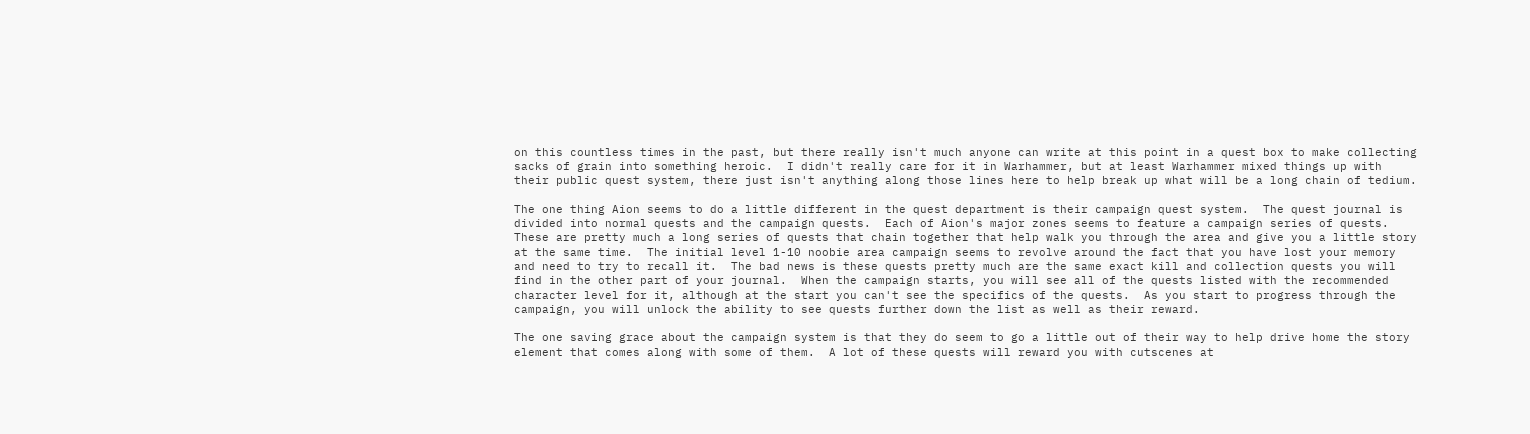on this countless times in the past, but there really isn't much anyone can write at this point in a quest box to make collecting sacks of grain into something heroic.  I didn't really care for it in Warhammer, but at least Warhammer mixed things up with their public quest system, there just isn't anything along those lines here to help break up what will be a long chain of tedium.

The one thing Aion seems to do a little different in the quest department is their campaign quest system.  The quest journal is divided into normal quests and the campaign quests.  Each of Aion's major zones seems to feature a campaign series of quests.  These are pretty much a long series of quests that chain together that help walk you through the area and give you a little story at the same time.  The initial level 1-10 noobie area campaign seems to revolve around the fact that you have lost your memory and need to try to recall it.  The bad news is these quests pretty much are the same exact kill and collection quests you will find in the other part of your journal.  When the campaign starts, you will see all of the quests listed with the recommended character level for it, although at the start you can't see the specifics of the quests.  As you start to progress through the campaign, you will unlock the ability to see quests further down the list as well as their reward.

The one saving grace about the campaign system is that they do seem to go a little out of their way to help drive home the story element that comes along with some of them.  A lot of these quests will reward you with cutscenes at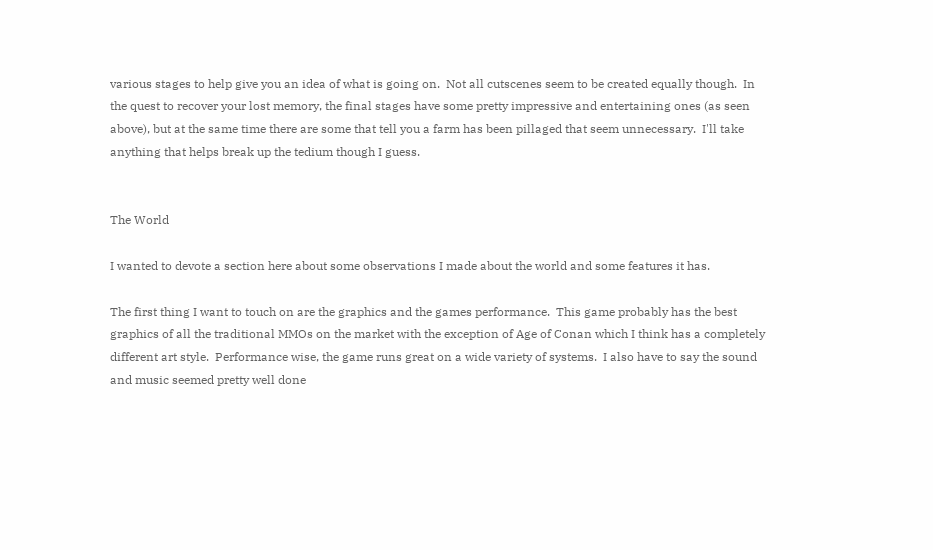various stages to help give you an idea of what is going on.  Not all cutscenes seem to be created equally though.  In the quest to recover your lost memory, the final stages have some pretty impressive and entertaining ones (as seen above), but at the same time there are some that tell you a farm has been pillaged that seem unnecessary.  I'll take anything that helps break up the tedium though I guess.


The World

I wanted to devote a section here about some observations I made about the world and some features it has.

The first thing I want to touch on are the graphics and the games performance.  This game probably has the best graphics of all the traditional MMOs on the market with the exception of Age of Conan which I think has a completely different art style.  Performance wise, the game runs great on a wide variety of systems.  I also have to say the sound and music seemed pretty well done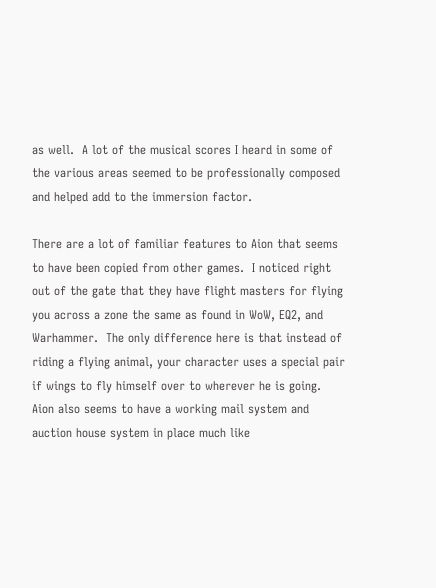as well.  A lot of the musical scores I heard in some of the various areas seemed to be professionally composed and helped add to the immersion factor.

There are a lot of familiar features to Aion that seems to have been copied from other games.  I noticed right out of the gate that they have flight masters for flying you across a zone the same as found in WoW, EQ2, and Warhammer.  The only difference here is that instead of riding a flying animal, your character uses a special pair if wings to fly himself over to wherever he is going.  Aion also seems to have a working mail system and auction house system in place much like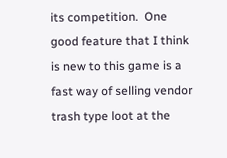its competition.  One good feature that I think is new to this game is a fast way of selling vendor trash type loot at the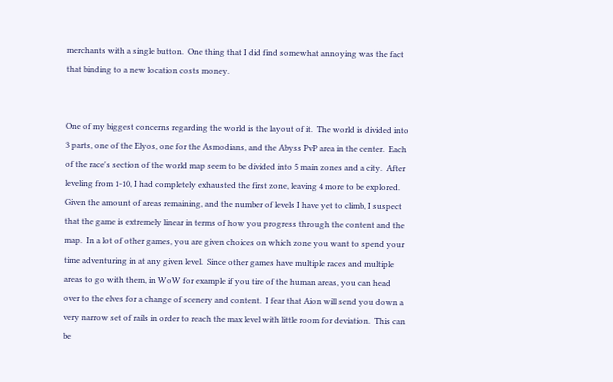merchants with a single button.  One thing that I did find somewhat annoying was the fact that binding to a new location costs money.


One of my biggest concerns regarding the world is the layout of it.  The world is divided into 3 parts, one of the Elyos, one for the Asmodians, and the Abyss PvP area in the center.  Each of the race's section of the world map seem to be divided into 5 main zones and a city.  After leveling from 1-10, I had completely exhausted the first zone, leaving 4 more to be explored.  Given the amount of areas remaining, and the number of levels I have yet to climb, I suspect that the game is extremely linear in terms of how you progress through the content and the map.  In a lot of other games, you are given choices on which zone you want to spend your time adventuring in at any given level.  Since other games have multiple races and multiple areas to go with them, in WoW for example if you tire of the human areas, you can head over to the elves for a change of scenery and content.  I fear that Aion will send you down a very narrow set of rails in order to reach the max level with little room for deviation.  This can be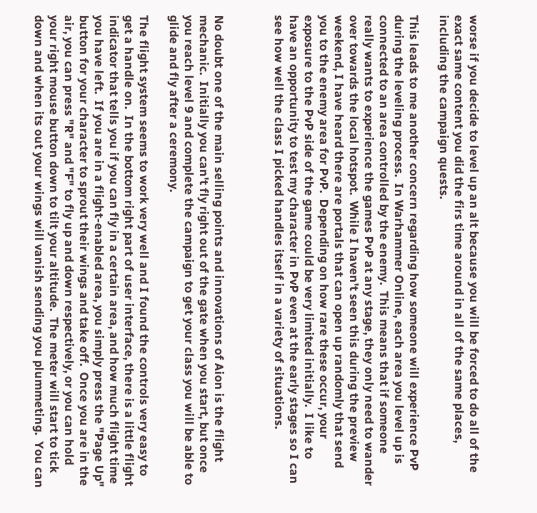worse if you decide to level up an alt because you will be forced to do all of the exact same content you did the firs time around in all of the same places, including the campaign quests.

This leads to me another concern regarding how someone will experience PvP during the leveling process.  In Warhammer Online, each area you level up is connected to an area controlled by the enemy.  This means that if someone really wants to experience the games PvP at any stage, they only need to wander over towards the local hotspot.  While I haven't seen this during the preview weekend, I have heard there are portals that can open up randomly that send you to the enemy area for PvP.  Depending on how rare these occur, your exposure to the PvP side of the game could be very limited initially.  I like to have an opportunity to test my character in PvP even at the early stages so I can see how well the class I picked handles itself in a variety of situations.



No doubt one of the main selling points and innovations of Aion is the flight mechanic.  Initially you can't fly right out of the gate when you start, but once you reach level 9 and complete the campaign to get your class you will be able to glide and fly after a ceremony.

The flight system seems to work very well and I found the controls very easy to get a handle on.  In the bottom right part of user interface, there is a little flight indicator that tells you if you can fly in a certain area, and how much flight time you have left.  If you are in a flight-enabled area, you simply press the "Page Up" button for your character to sprout their wings and take off.  Once you are in the air, you can press "R" and "F" to fly up and down respectively, or you can hold your right mouse button down to tilt your altitude.  The meter will start to tick down and when its out your wings will vanish sending you plummeting.  You can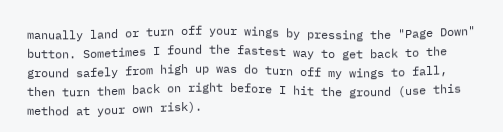manually land or turn off your wings by pressing the "Page Down" button. Sometimes I found the fastest way to get back to the ground safely from high up was do turn off my wings to fall, then turn them back on right before I hit the ground (use this method at your own risk).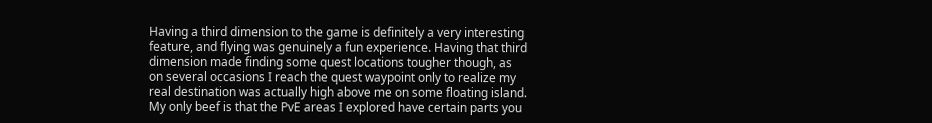Having a third dimension to the game is definitely a very interesting feature, and flying was genuinely a fun experience. Having that third dimension made finding some quest locations tougher though, as on several occasions I reach the quest waypoint only to realize my real destination was actually high above me on some floating island.  My only beef is that the PvE areas I explored have certain parts you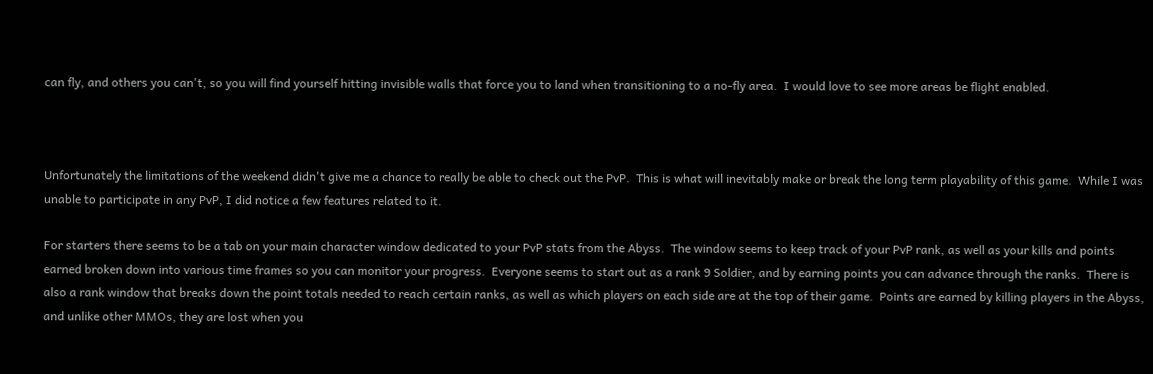can fly, and others you can't, so you will find yourself hitting invisible walls that force you to land when transitioning to a no-fly area.  I would love to see more areas be flight enabled.



Unfortunately the limitations of the weekend didn't give me a chance to really be able to check out the PvP.  This is what will inevitably make or break the long term playability of this game.  While I was unable to participate in any PvP, I did notice a few features related to it.

For starters there seems to be a tab on your main character window dedicated to your PvP stats from the Abyss.  The window seems to keep track of your PvP rank, as well as your kills and points earned broken down into various time frames so you can monitor your progress.  Everyone seems to start out as a rank 9 Soldier, and by earning points you can advance through the ranks.  There is also a rank window that breaks down the point totals needed to reach certain ranks, as well as which players on each side are at the top of their game.  Points are earned by killing players in the Abyss, and unlike other MMOs, they are lost when you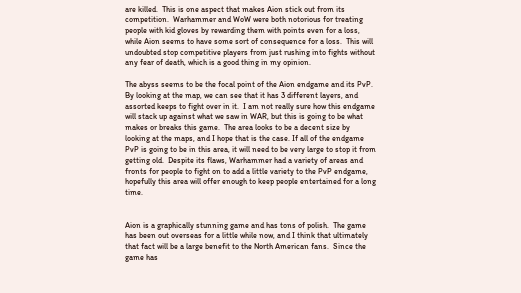are killed.  This is one aspect that makes Aion stick out from its competition.  Warhammer and WoW were both notorious for treating people with kid gloves by rewarding them with points even for a loss, while Aion seems to have some sort of consequence for a loss.  This will undoubted stop competitive players from just rushing into fights without any fear of death, which is a good thing in my opinion.

The abyss seems to be the focal point of the Aion endgame and its PvP.  By looking at the map, we can see that it has 3 different layers, and assorted keeps to fight over in it.  I am not really sure how this endgame will stack up against what we saw in WAR, but this is going to be what makes or breaks this game.  The area looks to be a decent size by looking at the maps, and I hope that is the case. If all of the endgame PvP is going to be in this area, it will need to be very large to stop it from getting old.  Despite its flaws, Warhammer had a variety of areas and fronts for people to fight on to add a little variety to the PvP endgame, hopefully this area will offer enough to keep people entertained for a long time.


Aion is a graphically stunning game and has tons of polish.  The game has been out overseas for a little while now, and I think that ultimately that fact will be a large benefit to the North American fans.  Since the game has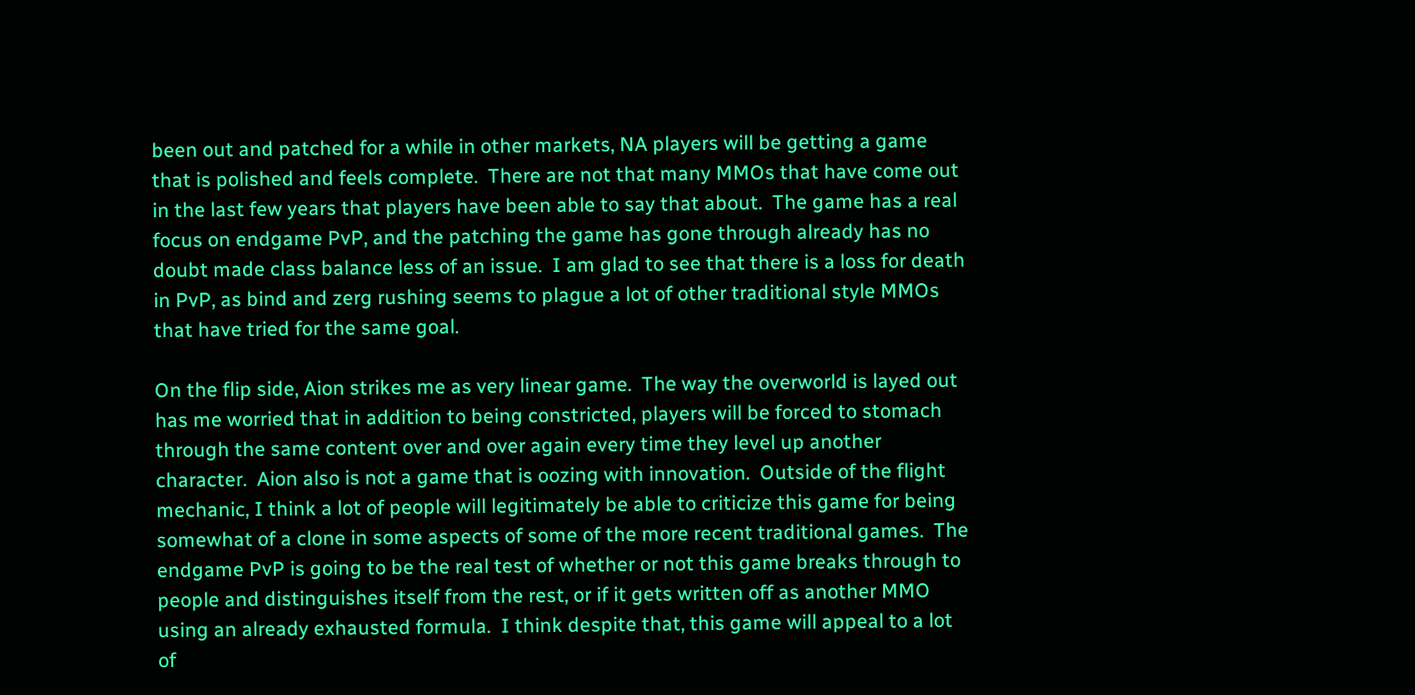been out and patched for a while in other markets, NA players will be getting a game that is polished and feels complete.  There are not that many MMOs that have come out in the last few years that players have been able to say that about.  The game has a real focus on endgame PvP, and the patching the game has gone through already has no doubt made class balance less of an issue.  I am glad to see that there is a loss for death in PvP, as bind and zerg rushing seems to plague a lot of other traditional style MMOs that have tried for the same goal.

On the flip side, Aion strikes me as very linear game.  The way the overworld is layed out has me worried that in addition to being constricted, players will be forced to stomach through the same content over and over again every time they level up another character.  Aion also is not a game that is oozing with innovation.  Outside of the flight mechanic, I think a lot of people will legitimately be able to criticize this game for being somewhat of a clone in some aspects of some of the more recent traditional games.  The endgame PvP is going to be the real test of whether or not this game breaks through to people and distinguishes itself from the rest, or if it gets written off as another MMO using an already exhausted formula.  I think despite that, this game will appeal to a lot of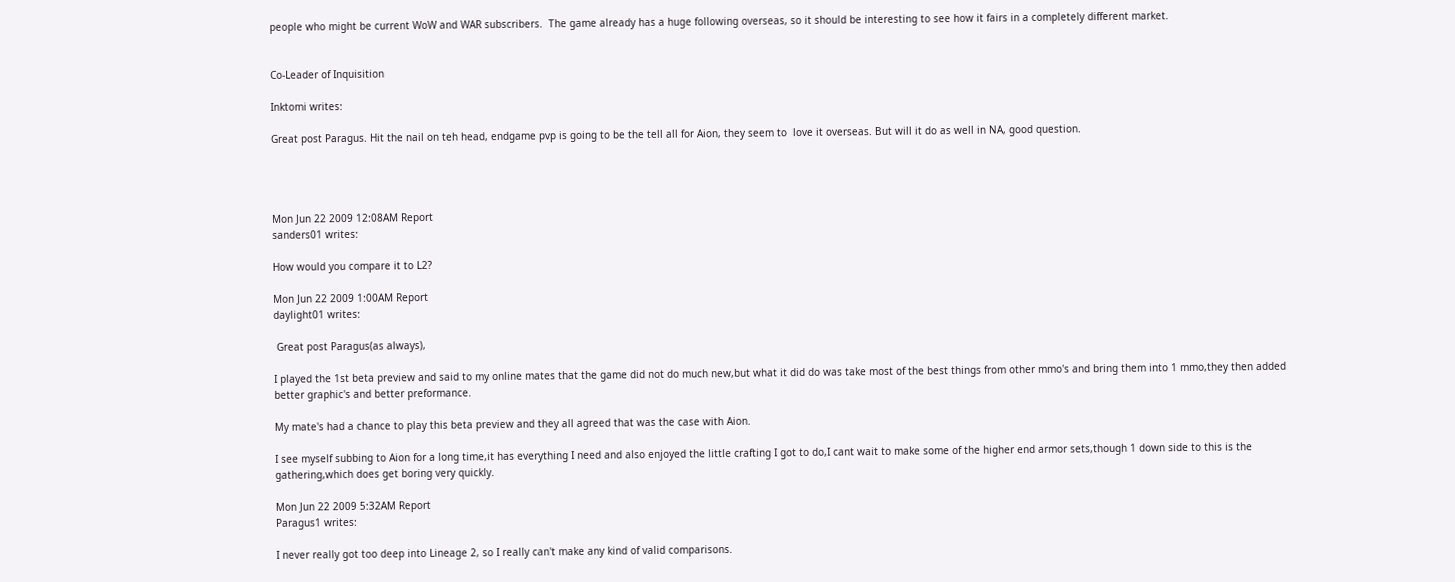people who might be current WoW and WAR subscribers.  The game already has a huge following overseas, so it should be interesting to see how it fairs in a completely different market.


Co-Leader of Inquisition

Inktomi writes:

Great post Paragus. Hit the nail on teh head, endgame pvp is going to be the tell all for Aion, they seem to  love it overseas. But will it do as well in NA, good question.




Mon Jun 22 2009 12:08AM Report
sanders01 writes:

How would you compare it to L2?

Mon Jun 22 2009 1:00AM Report
daylight01 writes:

 Great post Paragus(as always),

I played the 1st beta preview and said to my online mates that the game did not do much new,but what it did do was take most of the best things from other mmo's and bring them into 1 mmo,they then added better graphic's and better preformance.

My mate's had a chance to play this beta preview and they all agreed that was the case with Aion.

I see myself subbing to Aion for a long time,it has everything I need and also enjoyed the little crafting I got to do,I cant wait to make some of the higher end armor sets,though 1 down side to this is the gathering,which does get boring very quickly.

Mon Jun 22 2009 5:32AM Report
Paragus1 writes:

I never really got too deep into Lineage 2, so I really can't make any kind of valid comparisons.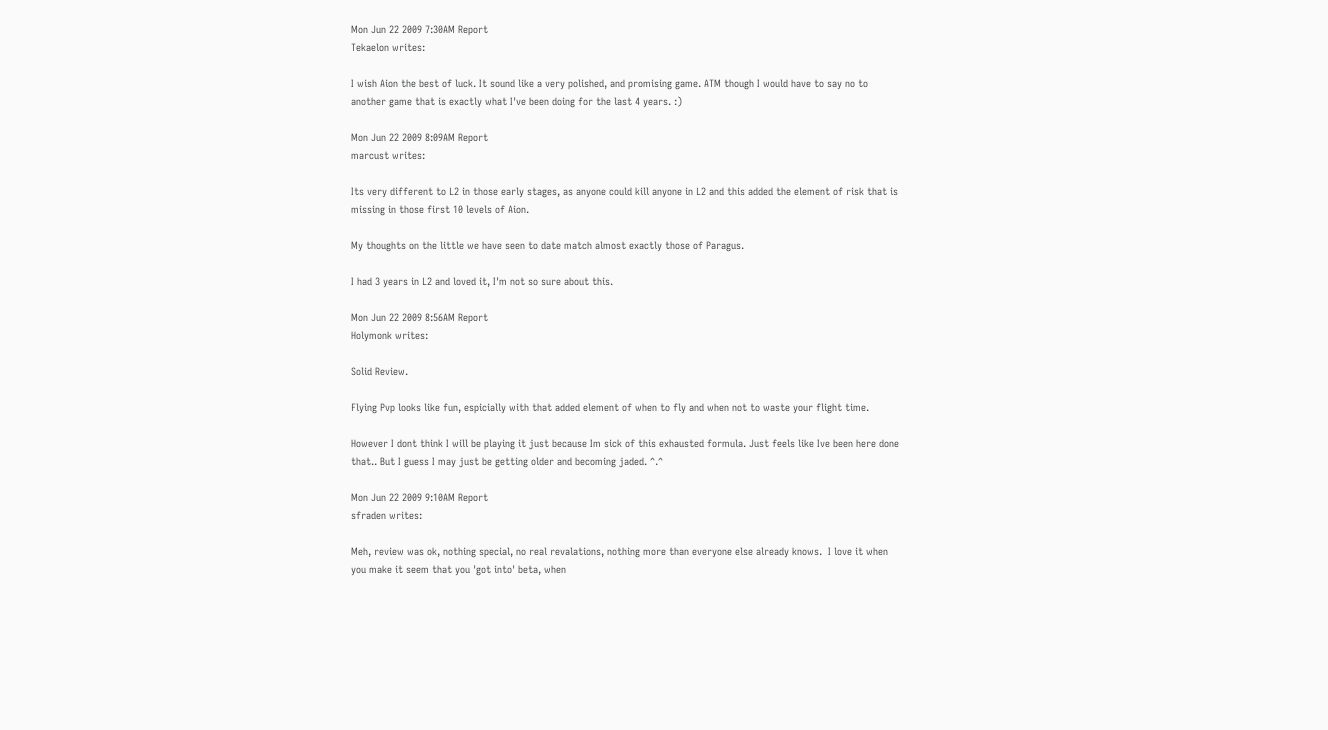Mon Jun 22 2009 7:30AM Report
Tekaelon writes:

I wish Aion the best of luck. It sound like a very polished, and promising game. ATM though I would have to say no to another game that is exactly what I've been doing for the last 4 years. :)

Mon Jun 22 2009 8:09AM Report
marcust writes:

Its very different to L2 in those early stages, as anyone could kill anyone in L2 and this added the element of risk that is missing in those first 10 levels of Aion.

My thoughts on the little we have seen to date match almost exactly those of Paragus.

I had 3 years in L2 and loved it, I'm not so sure about this.

Mon Jun 22 2009 8:56AM Report
Holymonk writes:

Solid Review.

Flying Pvp looks like fun, espicially with that added element of when to fly and when not to waste your flight time.

However I dont think I will be playing it just because Im sick of this exhausted formula. Just feels like Ive been here done that.. But I guess I may just be getting older and becoming jaded. ^.^

Mon Jun 22 2009 9:10AM Report
sfraden writes:

Meh, review was ok, nothing special, no real revalations, nothing more than everyone else already knows.  I love it when you make it seem that you 'got into' beta, when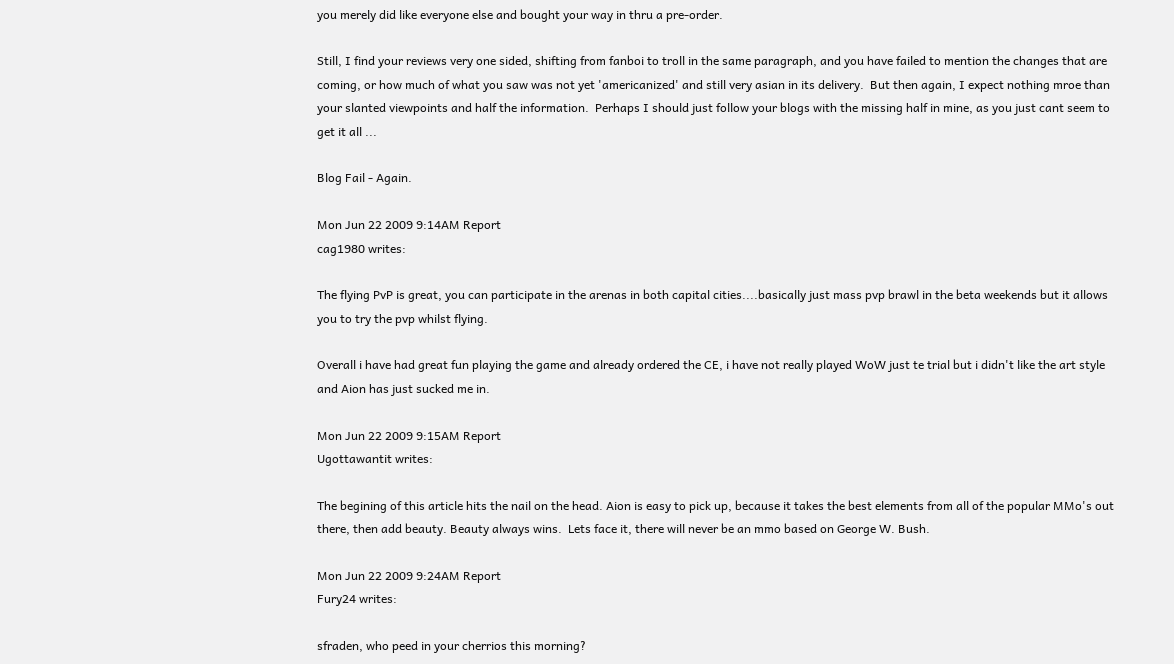you merely did like everyone else and bought your way in thru a pre-order.

Still, I find your reviews very one sided, shifting from fanboi to troll in the same paragraph, and you have failed to mention the changes that are coming, or how much of what you saw was not yet 'americanized' and still very asian in its delivery.  But then again, I expect nothing mroe than your slanted viewpoints and half the information.  Perhaps I should just follow your blogs with the missing half in mine, as you just cant seem to get it all ...

Blog Fail - Again.

Mon Jun 22 2009 9:14AM Report
cag1980 writes:

The flying PvP is great, you can participate in the arenas in both capital cities....basically just mass pvp brawl in the beta weekends but it allows you to try the pvp whilst flying.

Overall i have had great fun playing the game and already ordered the CE, i have not really played WoW just te trial but i didn't like the art style and Aion has just sucked me in.

Mon Jun 22 2009 9:15AM Report
Ugottawantit writes:

The begining of this article hits the nail on the head. Aion is easy to pick up, because it takes the best elements from all of the popular MMo's out there, then add beauty. Beauty always wins.  Lets face it, there will never be an mmo based on George W. Bush.

Mon Jun 22 2009 9:24AM Report
Fury24 writes:

sfraden, who peed in your cherrios this morning?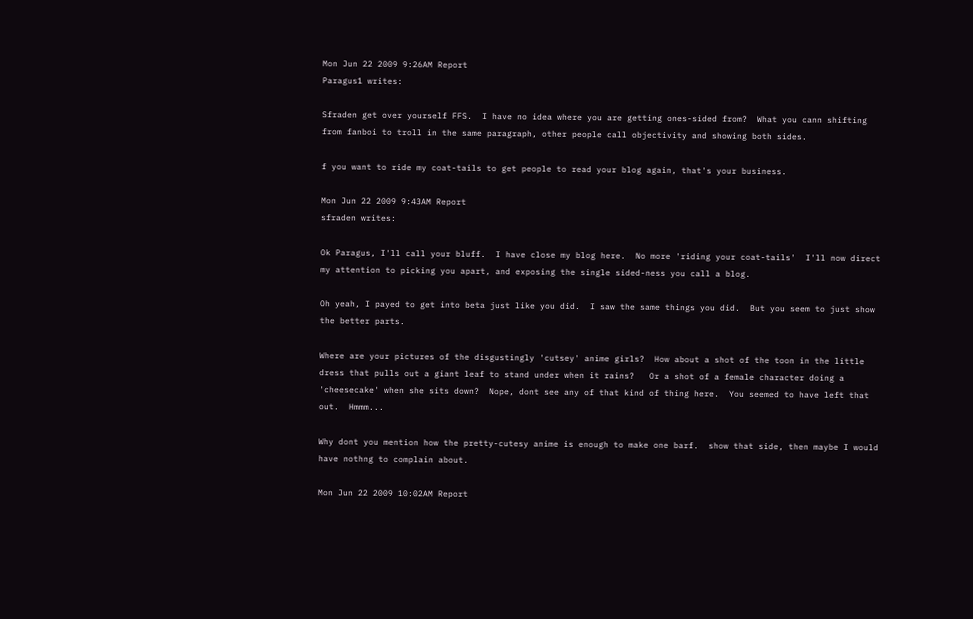Mon Jun 22 2009 9:26AM Report
Paragus1 writes:

Sfraden get over yourself FFS.  I have no idea where you are getting ones-sided from?  What you cann shifting from fanboi to troll in the same paragraph, other people call objectivity and showing both sides.

f you want to ride my coat-tails to get people to read your blog again, that's your business.

Mon Jun 22 2009 9:43AM Report
sfraden writes:

Ok Paragus, I'll call your bluff.  I have close my blog here.  No more 'riding your coat-tails'  I'll now direct my attention to picking you apart, and exposing the single sided-ness you call a blog.

Oh yeah, I payed to get into beta just like you did.  I saw the same things you did.  But you seem to just show the better parts.

Where are your pictures of the disgustingly 'cutsey' anime girls?  How about a shot of the toon in the little dress that pulls out a giant leaf to stand under when it rains?   Or a shot of a female character doing a 'cheesecake' when she sits down?  Nope, dont see any of that kind of thing here.  You seemed to have left that out.  Hmmm...

Why dont you mention how the pretty-cutesy anime is enough to make one barf.  show that side, then maybe I would have nothng to complain about.

Mon Jun 22 2009 10:02AM Report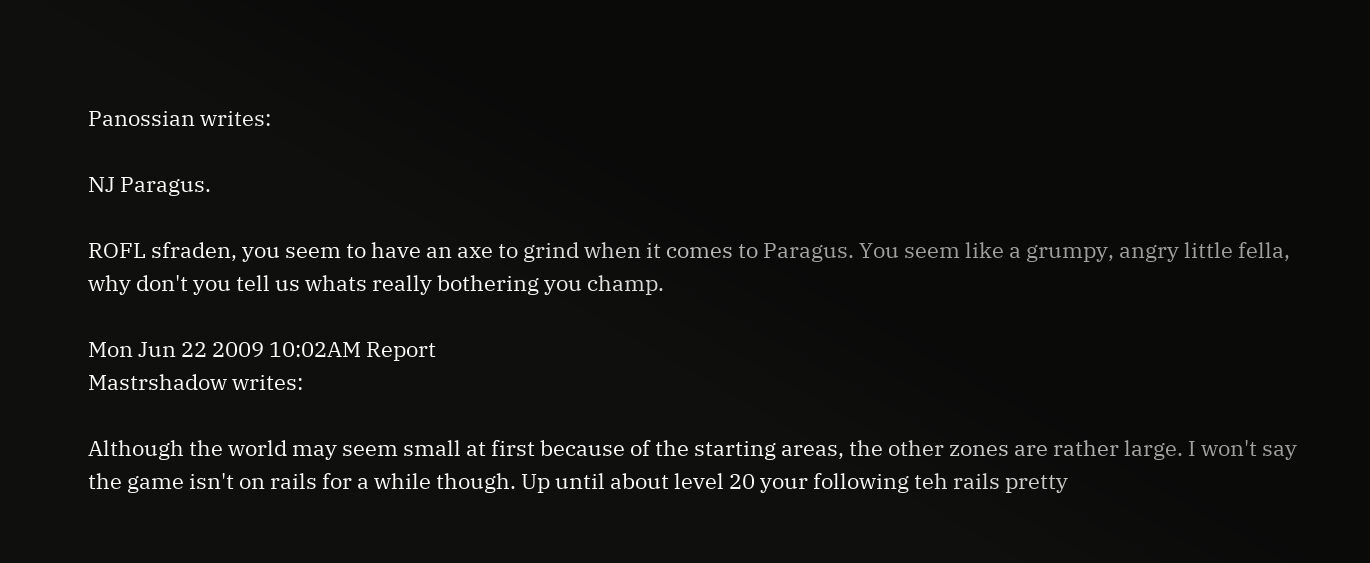Panossian writes:

NJ Paragus.

ROFL sfraden, you seem to have an axe to grind when it comes to Paragus. You seem like a grumpy, angry little fella, why don't you tell us whats really bothering you champ.

Mon Jun 22 2009 10:02AM Report
Mastrshadow writes:

Although the world may seem small at first because of the starting areas, the other zones are rather large. I won't say the game isn't on rails for a while though. Up until about level 20 your following teh rails pretty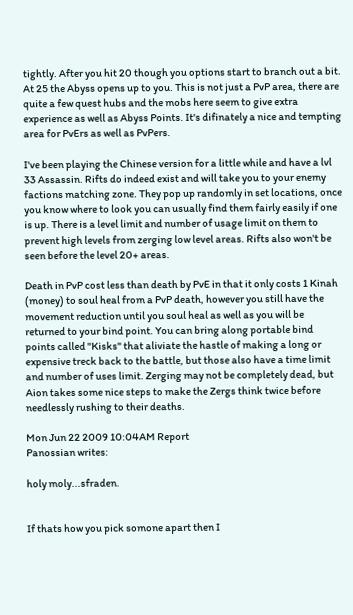tightly. After you hit 20 though you options start to branch out a bit. At 25 the Abyss opens up to you. This is not just a PvP area, there are quite a few quest hubs and the mobs here seem to give extra experience as well as Abyss Points. It's difinately a nice and tempting area for PvErs as well as PvPers.

I've been playing the Chinese version for a little while and have a lvl 33 Assassin. Rifts do indeed exist and will take you to your enemy factions matching zone. They pop up randomly in set locations, once you know where to look you can usually find them fairly easily if one is up. There is a level limit and number of usage limit on them to prevent high levels from zerging low level areas. Rifts also won't be seen before the level 20+ areas.

Death in PvP cost less than death by PvE in that it only costs 1 Kinah (money) to soul heal from a PvP death, however you still have the movement reduction until you soul heal as well as you will be returned to your bind point. You can bring along portable bind points called "Kisks" that aliviate the hastle of making a long or expensive treck back to the battle, but those also have a time limit and number of uses limit. Zerging may not be completely dead, but Aion takes some nice steps to make the Zergs think twice before needlessly rushing to their deaths.

Mon Jun 22 2009 10:04AM Report
Panossian writes:

holy moly...sfraden.


If thats how you pick somone apart then I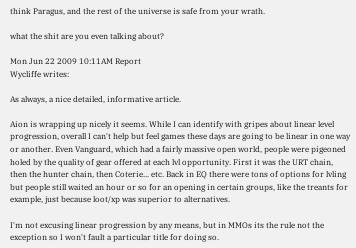think Paragus, and the rest of the universe is safe from your wrath.

what the shit are you even talking about?

Mon Jun 22 2009 10:11AM Report
Wycliffe writes:

As always, a nice detailed, informative article.

Aion is wrapping up nicely it seems. While I can identify with gripes about linear level progression, overall I can't help but feel games these days are going to be linear in one way or another. Even Vanguard, which had a fairly massive open world, people were pigeoned holed by the quality of gear offered at each lvl opportunity. First it was the URT chain, then the hunter chain, then Coterie... etc. Back in EQ there were tons of options for lvling but people still waited an hour or so for an opening in certain groups, like the treants for example, just because loot/xp was superior to alternatives.

I'm not excusing linear progression by any means, but in MMOs its the rule not the exception so I won't fault a particular title for doing so.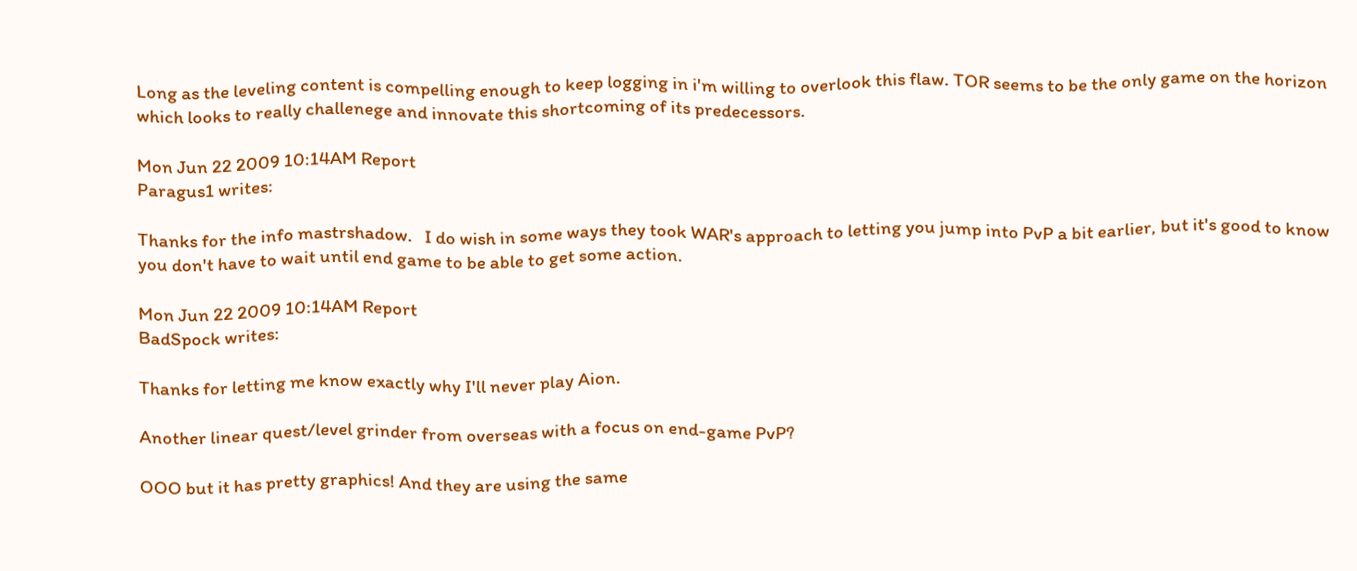Long as the leveling content is compelling enough to keep logging in i'm willing to overlook this flaw. TOR seems to be the only game on the horizon which looks to really challenege and innovate this shortcoming of its predecessors.

Mon Jun 22 2009 10:14AM Report
Paragus1 writes:

Thanks for the info mastrshadow.   I do wish in some ways they took WAR's approach to letting you jump into PvP a bit earlier, but it's good to know you don't have to wait until end game to be able to get some action.

Mon Jun 22 2009 10:14AM Report
BadSpock writes:

Thanks for letting me know exactly why I'll never play Aion.

Another linear quest/level grinder from overseas with a focus on end-game PvP?

OOO but it has pretty graphics! And they are using the same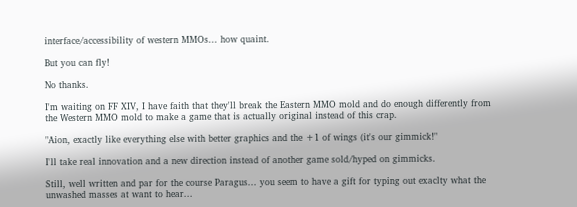interface/accessibility of western MMOs... how quaint.

But you can fly!

No thanks.

I'm waiting on FF XIV, I have faith that they'll break the Eastern MMO mold and do enough differently from the Western MMO mold to make a game that is actually original instead of this crap.

"Aion, exactly like everything else with better graphics and the +1 of wings (it's our gimmick!"

I'll take real innovation and a new direction instead of another game sold/hyped on gimmicks.

Still, well written and par for the course Paragus... you seem to have a gift for typing out exaclty what the unwashed masses at want to hear...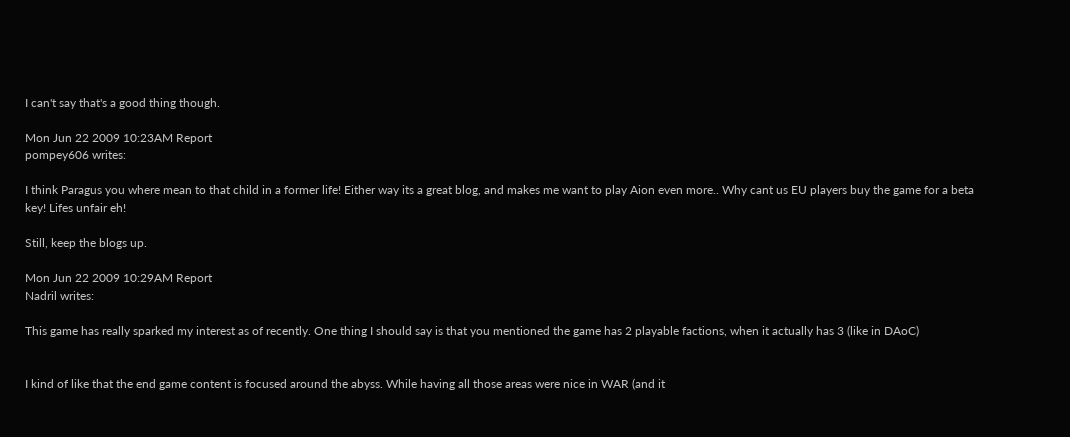I can't say that's a good thing though.

Mon Jun 22 2009 10:23AM Report
pompey606 writes:

I think Paragus you where mean to that child in a former life! Either way its a great blog, and makes me want to play Aion even more.. Why cant us EU players buy the game for a beta key! Lifes unfair eh!

Still, keep the blogs up.

Mon Jun 22 2009 10:29AM Report
Nadril writes:

This game has really sparked my interest as of recently. One thing I should say is that you mentioned the game has 2 playable factions, when it actually has 3 (like in DAoC)


I kind of like that the end game content is focused around the abyss. While having all those areas were nice in WAR (and it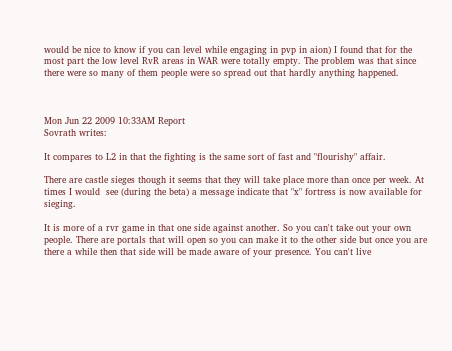would be nice to know if you can level while engaging in pvp in aion) I found that for the most part the low level RvR areas in WAR were totally empty. The problem was that since there were so many of them people were so spread out that hardly anything happened.



Mon Jun 22 2009 10:33AM Report
Sovrath writes:

It compares to L2 in that the fighting is the same sort of fast and "flourishy" affair.

There are castle sieges though it seems that they will take place more than once per week. At times I would  see (during the beta) a message indicate that "x" fortress is now available for sieging.

It is more of a rvr game in that one side against another. So you can't take out your own people. There are portals that will open so you can make it to the other side but once you are there a while then that side will be made aware of your presence. You can't live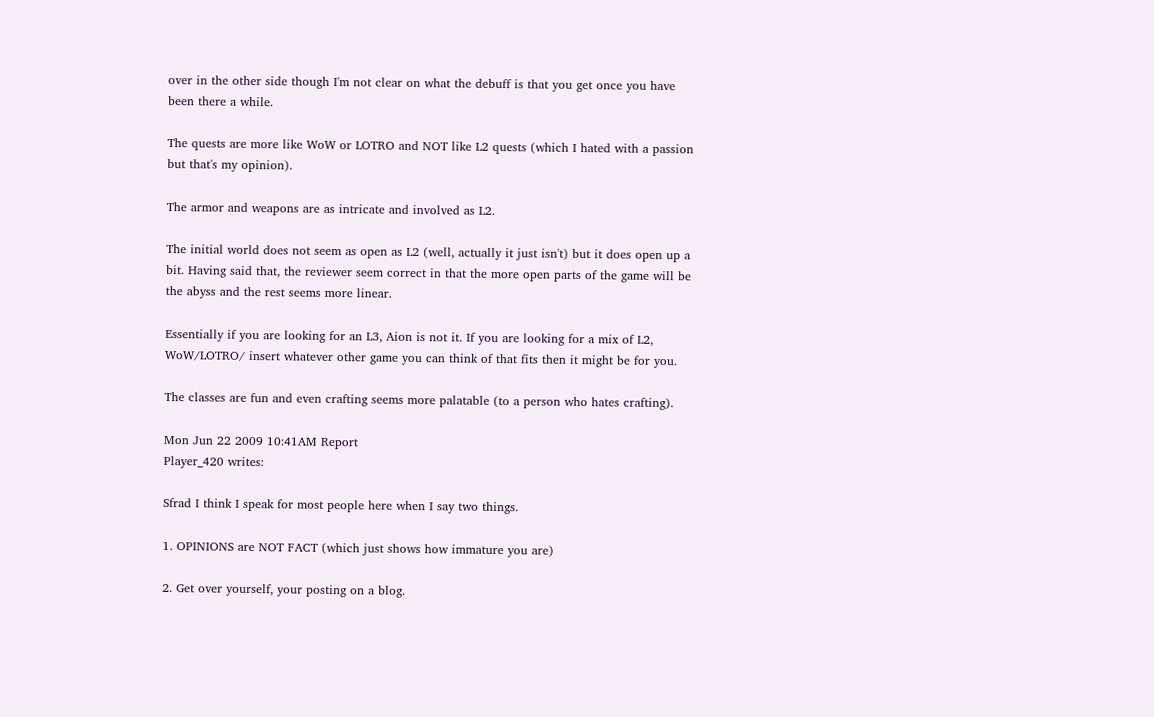over in the other side though I'm not clear on what the debuff is that you get once you have been there a while.

The quests are more like WoW or LOTRO and NOT like L2 quests (which I hated with a passion but that's my opinion).

The armor and weapons are as intricate and involved as L2.

The initial world does not seem as open as L2 (well, actually it just isn't) but it does open up a bit. Having said that, the reviewer seem correct in that the more open parts of the game will be the abyss and the rest seems more linear.

Essentially if you are looking for an L3, Aion is not it. If you are looking for a mix of L2, WoW/LOTRO/ insert whatever other game you can think of that fits then it might be for you.

The classes are fun and even crafting seems more palatable (to a person who hates crafting).

Mon Jun 22 2009 10:41AM Report
Player_420 writes:

Sfrad I think I speak for most people here when I say two things.

1. OPINIONS are NOT FACT (which just shows how immature you are)

2. Get over yourself, your posting on a blog.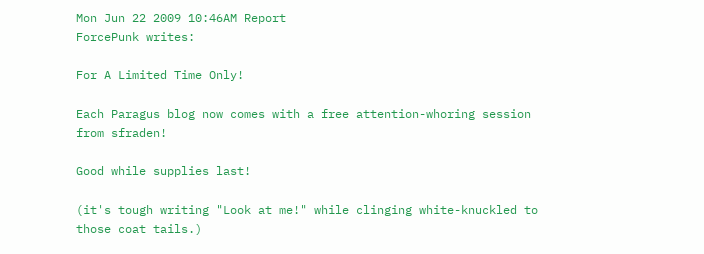Mon Jun 22 2009 10:46AM Report
ForcePunk writes:

For A Limited Time Only!

Each Paragus blog now comes with a free attention-whoring session from sfraden!

Good while supplies last!

(it's tough writing "Look at me!" while clinging white-knuckled to those coat tails.)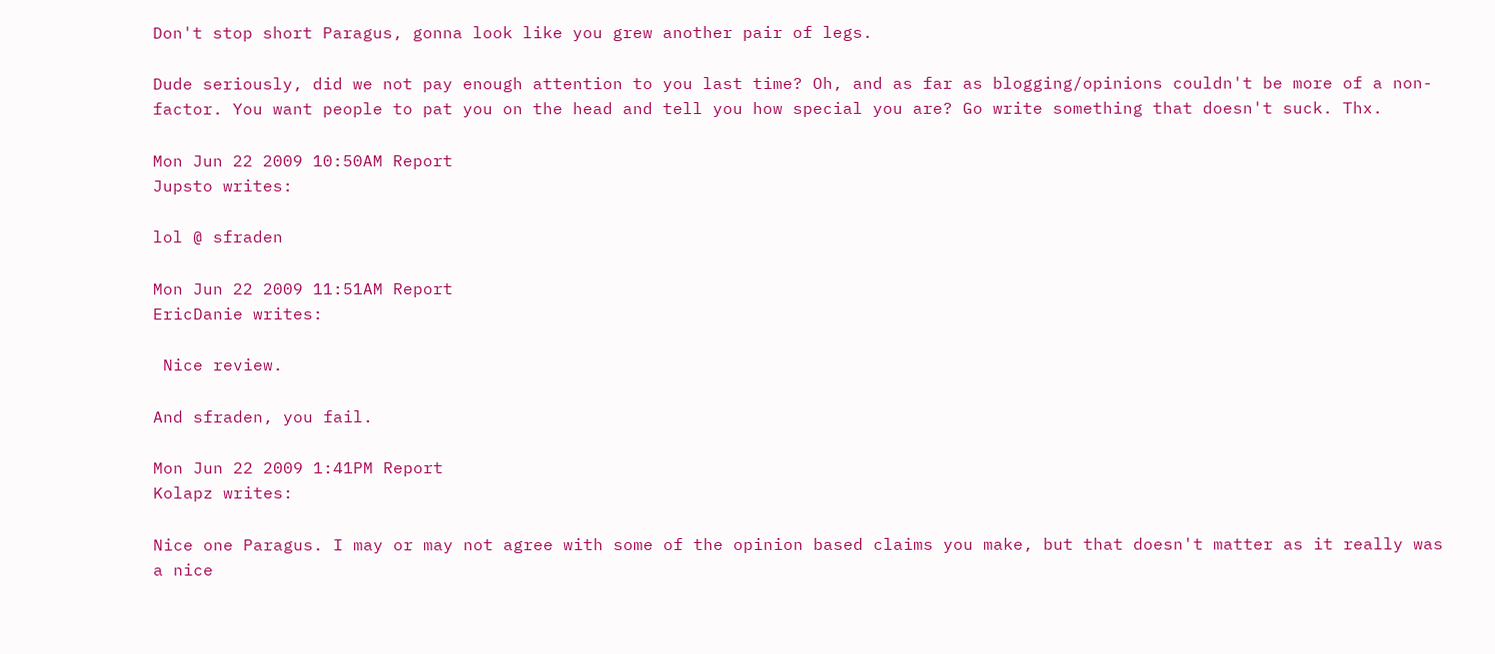Don't stop short Paragus, gonna look like you grew another pair of legs.

Dude seriously, did we not pay enough attention to you last time? Oh, and as far as blogging/opinions couldn't be more of a non-factor. You want people to pat you on the head and tell you how special you are? Go write something that doesn't suck. Thx.

Mon Jun 22 2009 10:50AM Report
Jupsto writes:

lol @ sfraden

Mon Jun 22 2009 11:51AM Report
EricDanie writes:

 Nice review.

And sfraden, you fail.

Mon Jun 22 2009 1:41PM Report
Kolapz writes:

Nice one Paragus. I may or may not agree with some of the opinion based claims you make, but that doesn't matter as it really was a nice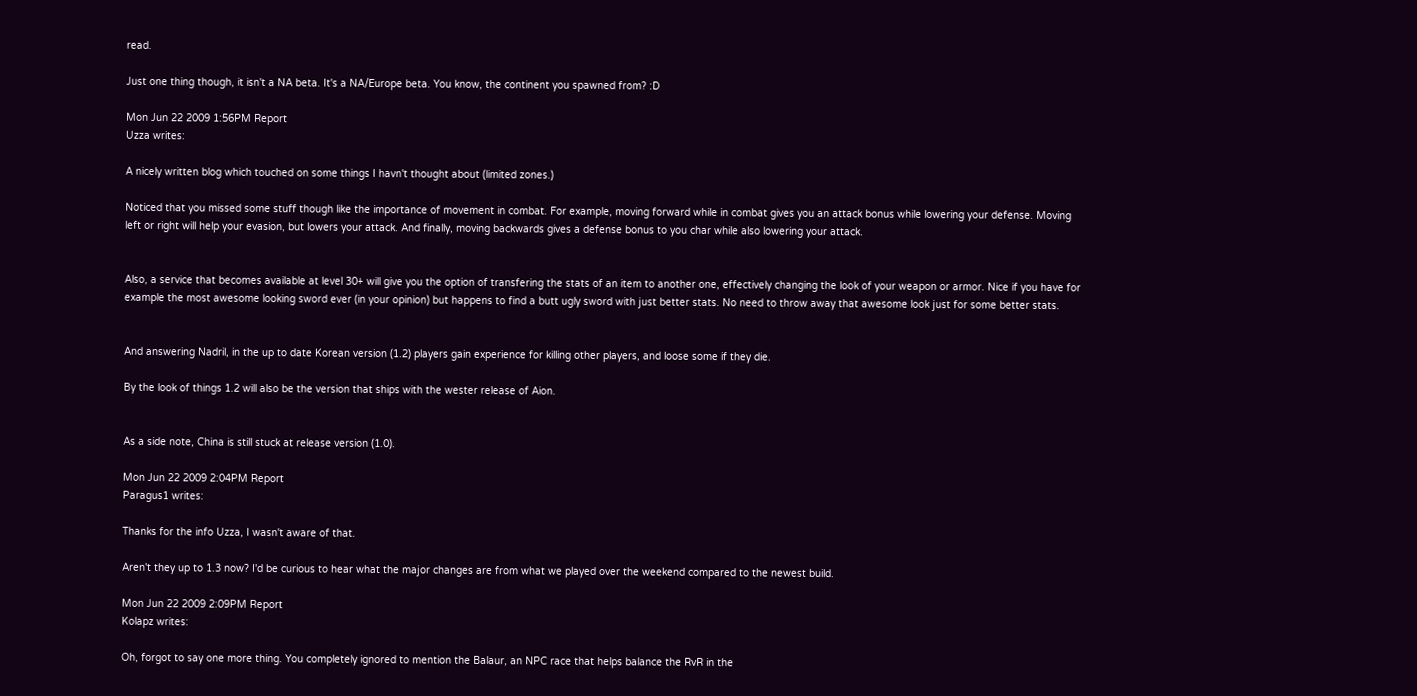read.

Just one thing though, it isn't a NA beta. It's a NA/Europe beta. You know, the continent you spawned from? :D

Mon Jun 22 2009 1:56PM Report
Uzza writes:

A nicely written blog which touched on some things I havn't thought about (limited zones.)

Noticed that you missed some stuff though like the importance of movement in combat. For example, moving forward while in combat gives you an attack bonus while lowering your defense. Moving left or right will help your evasion, but lowers your attack. And finally, moving backwards gives a defense bonus to you char while also lowering your attack.


Also, a service that becomes available at level 30+ will give you the option of transfering the stats of an item to another one, effectively changing the look of your weapon or armor. Nice if you have for example the most awesome looking sword ever (in your opinion) but happens to find a butt ugly sword with just better stats. No need to throw away that awesome look just for some better stats.


And answering Nadril, in the up to date Korean version (1.2) players gain experience for killing other players, and loose some if they die.

By the look of things 1.2 will also be the version that ships with the wester release of Aion.


As a side note, China is still stuck at release version (1.0).

Mon Jun 22 2009 2:04PM Report
Paragus1 writes:

Thanks for the info Uzza, I wasn't aware of that.

Aren't they up to 1.3 now? I'd be curious to hear what the major changes are from what we played over the weekend compared to the newest build.

Mon Jun 22 2009 2:09PM Report
Kolapz writes:

Oh, forgot to say one more thing. You completely ignored to mention the Balaur, an NPC race that helps balance the RvR in the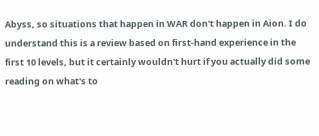Abyss, so situations that happen in WAR don't happen in Aion. I do understand this is a review based on first-hand experience in the first 10 levels, but it certainly wouldn't hurt if you actually did some reading on what's to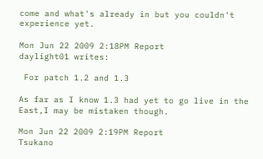come and what's already in but you couldn't experience yet.

Mon Jun 22 2009 2:18PM Report
daylight01 writes:

 For patch 1.2 and 1.3

As far as I know 1.3 had yet to go live in the East,I may be mistaken though.

Mon Jun 22 2009 2:19PM Report
Tsukano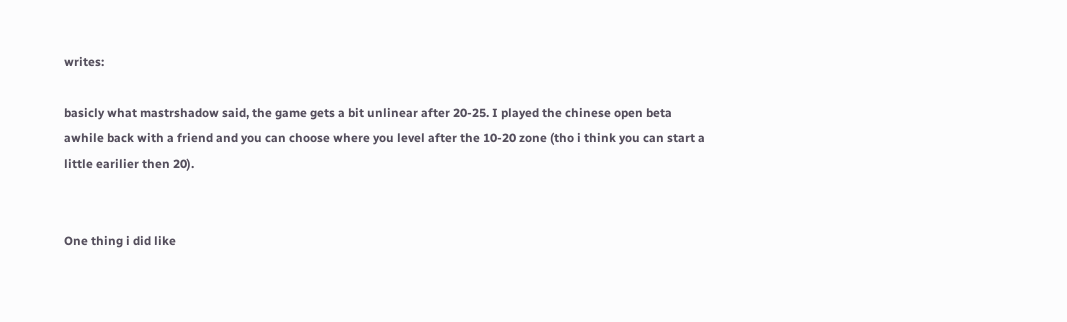writes:

basicly what mastrshadow said, the game gets a bit unlinear after 20-25. I played the chinese open beta awhile back with a friend and you can choose where you level after the 10-20 zone (tho i think you can start a little earilier then 20).


One thing i did like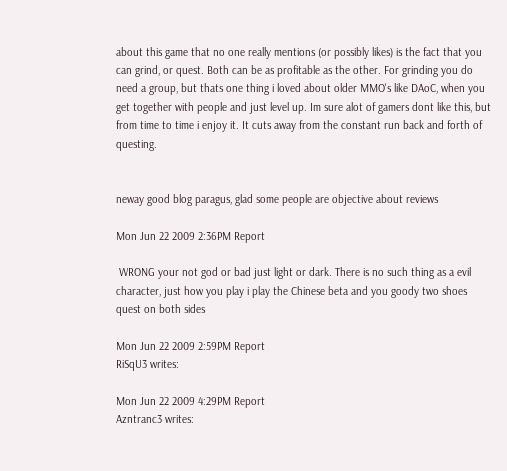about this game that no one really mentions (or possibly likes) is the fact that you can grind, or quest. Both can be as profitable as the other. For grinding you do need a group, but thats one thing i loved about older MMO's like DAoC, when you get together with people and just level up. Im sure alot of gamers dont like this, but from time to time i enjoy it. It cuts away from the constant run back and forth of questing.


neway good blog paragus, glad some people are objective about reviews

Mon Jun 22 2009 2:36PM Report

 WRONG your not god or bad just light or dark. There is no such thing as a evil character, just how you play i play the Chinese beta and you goody two shoes quest on both sides

Mon Jun 22 2009 2:59PM Report
RiSqU3 writes:

Mon Jun 22 2009 4:29PM Report
Azntranc3 writes: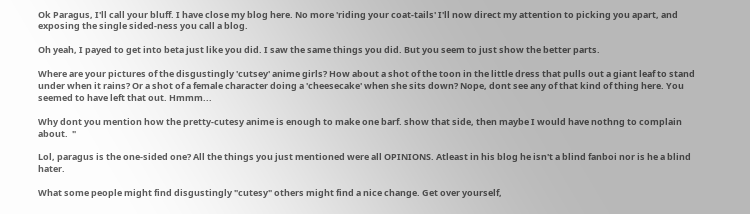Ok Paragus, I'll call your bluff. I have close my blog here. No more 'riding your coat-tails' I'll now direct my attention to picking you apart, and exposing the single sided-ness you call a blog.

Oh yeah, I payed to get into beta just like you did. I saw the same things you did. But you seem to just show the better parts.

Where are your pictures of the disgustingly 'cutsey' anime girls? How about a shot of the toon in the little dress that pulls out a giant leaf to stand under when it rains? Or a shot of a female character doing a 'cheesecake' when she sits down? Nope, dont see any of that kind of thing here. You seemed to have left that out. Hmmm...

Why dont you mention how the pretty-cutesy anime is enough to make one barf. show that side, then maybe I would have nothng to complain about.  "

Lol, paragus is the one-sided one? All the things you just mentioned were all OPINIONS. Atleast in his blog he isn't a blind fanboi nor is he a blind hater.

What some people might find disgustingly "cutesy" others might find a nice change. Get over yourself,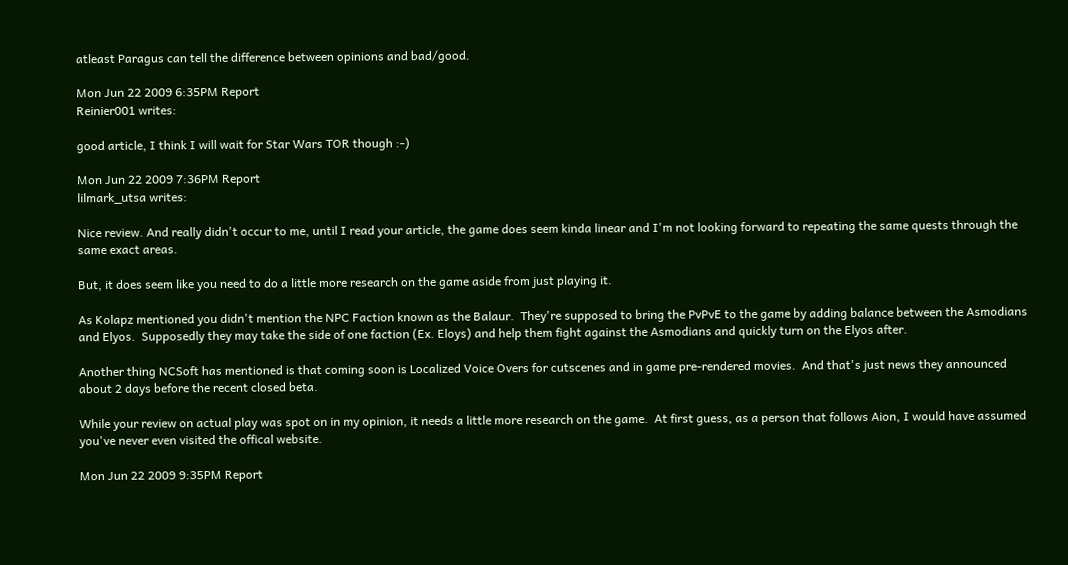atleast Paragus can tell the difference between opinions and bad/good.

Mon Jun 22 2009 6:35PM Report
Reinier001 writes:

good article, I think I will wait for Star Wars TOR though :-)

Mon Jun 22 2009 7:36PM Report
lilmark_utsa writes:

Nice review. And really didn't occur to me, until I read your article, the game does seem kinda linear and I'm not looking forward to repeating the same quests through the same exact areas.

But, it does seem like you need to do a little more research on the game aside from just playing it.

As Kolapz mentioned you didn't mention the NPC Faction known as the Balaur.  They're supposed to bring the PvPvE to the game by adding balance between the Asmodians and Elyos.  Supposedly they may take the side of one faction (Ex. Eloys) and help them fight against the Asmodians and quickly turn on the Elyos after.

Another thing NCSoft has mentioned is that coming soon is Localized Voice Overs for cutscenes and in game pre-rendered movies.  And that's just news they announced about 2 days before the recent closed beta.

While your review on actual play was spot on in my opinion, it needs a little more research on the game.  At first guess, as a person that follows Aion, I would have assumed you've never even visited the offical website.

Mon Jun 22 2009 9:35PM Report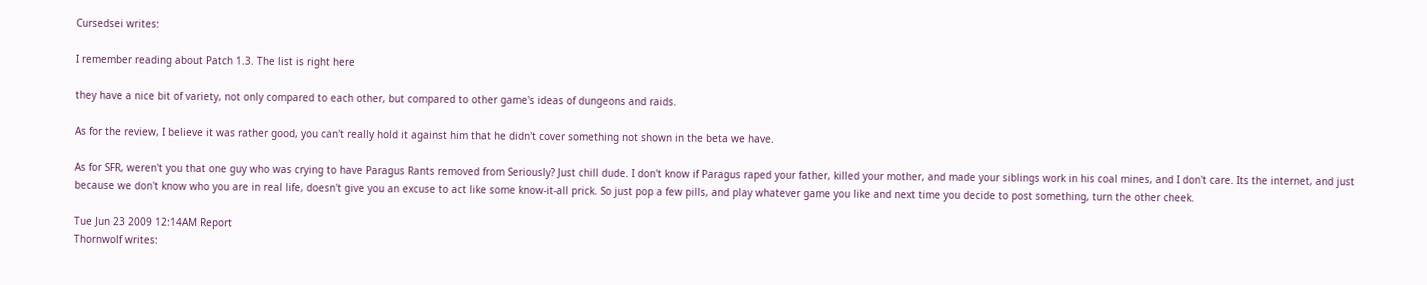Cursedsei writes:

I remember reading about Patch 1.3. The list is right here

they have a nice bit of variety, not only compared to each other, but compared to other game's ideas of dungeons and raids.

As for the review, I believe it was rather good, you can't really hold it against him that he didn't cover something not shown in the beta we have.

As for SFR, weren't you that one guy who was crying to have Paragus Rants removed from Seriously? Just chill dude. I don't know if Paragus raped your father, killed your mother, and made your siblings work in his coal mines, and I don't care. Its the internet, and just because we don't know who you are in real life, doesn't give you an excuse to act like some know-it-all prick. So just pop a few pills, and play whatever game you like and next time you decide to post something, turn the other cheek.

Tue Jun 23 2009 12:14AM Report
Thornwolf writes: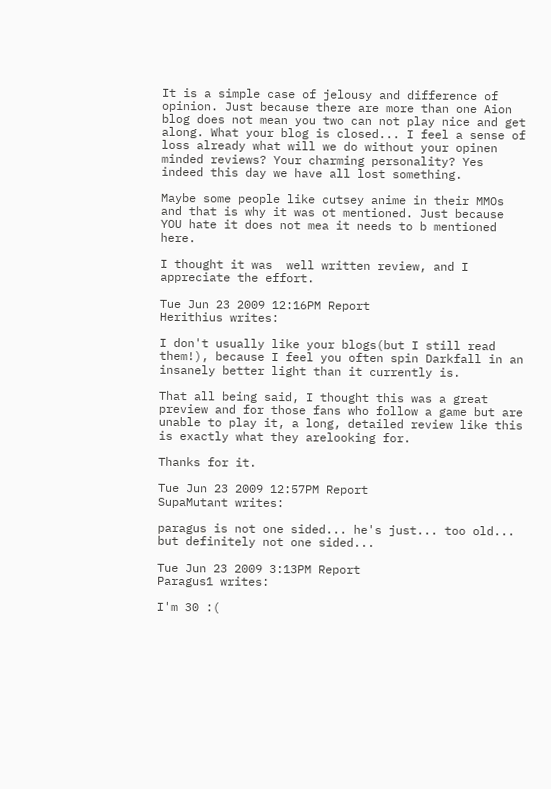It is a simple case of jelousy and difference of opinion. Just because there are more than one Aion blog does not mean you two can not play nice and get along. What your blog is closed... I feel a sense of loss already what will we do without your opinen minded reviews? Your charming personality? Yes indeed this day we have all lost something.

Maybe some people like cutsey anime in their MMOs and that is why it was ot mentioned. Just because YOU hate it does not mea it needs to b mentioned here.

I thought it was  well written review, and I appreciate the effort.

Tue Jun 23 2009 12:16PM Report
Herithius writes:

I don't usually like your blogs(but I still read them!), because I feel you often spin Darkfall in an insanely better light than it currently is.

That all being said, I thought this was a great preview and for those fans who follow a game but are unable to play it, a long, detailed review like this is exactly what they arelooking for.

Thanks for it.

Tue Jun 23 2009 12:57PM Report
SupaMutant writes:

paragus is not one sided... he's just... too old... but definitely not one sided...

Tue Jun 23 2009 3:13PM Report
Paragus1 writes:

I'm 30 :(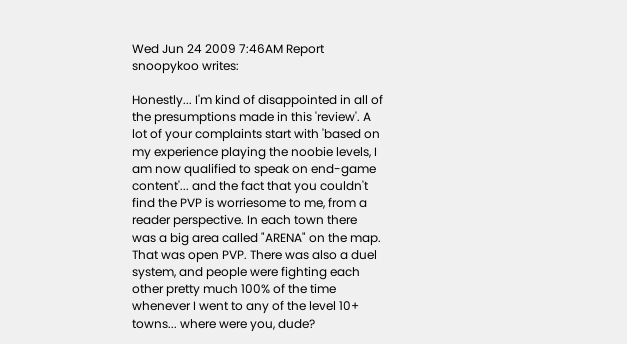Wed Jun 24 2009 7:46AM Report
snoopykoo writes:

Honestly... I'm kind of disappointed in all of the presumptions made in this 'review'. A lot of your complaints start with 'based on my experience playing the noobie levels, I am now qualified to speak on end-game content'... and the fact that you couldn't find the PVP is worriesome to me, from a reader perspective. In each town there was a big area called "ARENA" on the map. That was open PVP. There was also a duel system, and people were fighting each other pretty much 100% of the time whenever I went to any of the level 10+ towns... where were you, dude?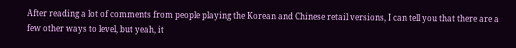After reading a lot of comments from people playing the Korean and Chinese retail versions, I can tell you that there are a few other ways to level, but yeah, it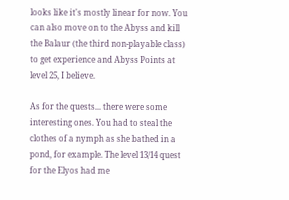looks like it's mostly linear for now. You can also move on to the Abyss and kill the Balaur (the third non-playable class) to get experience and Abyss Points at level 25, I believe.

As for the quests... there were some interesting ones. You had to steal the clothes of a nymph as she bathed in a pond, for example. The level 13/14 quest for the Elyos had me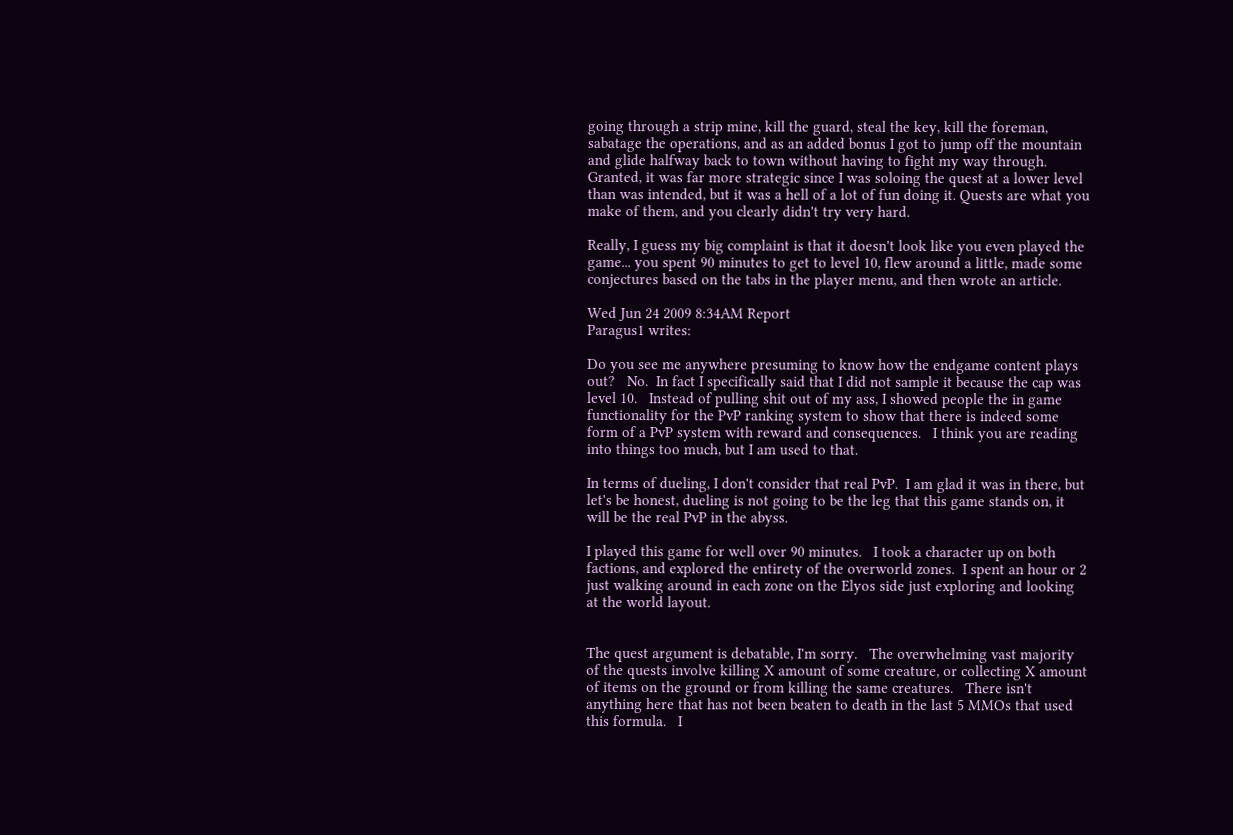going through a strip mine, kill the guard, steal the key, kill the foreman, sabatage the operations, and as an added bonus I got to jump off the mountain and glide halfway back to town without having to fight my way through. Granted, it was far more strategic since I was soloing the quest at a lower level than was intended, but it was a hell of a lot of fun doing it. Quests are what you make of them, and you clearly didn't try very hard.

Really, I guess my big complaint is that it doesn't look like you even played the game... you spent 90 minutes to get to level 10, flew around a little, made some conjectures based on the tabs in the player menu, and then wrote an article.

Wed Jun 24 2009 8:34AM Report
Paragus1 writes:

Do you see me anywhere presuming to know how the endgame content plays out?   No.  In fact I specifically said that I did not sample it because the cap was level 10.   Instead of pulling shit out of my ass, I showed people the in game functionality for the PvP ranking system to show that there is indeed some form of a PvP system with reward and consequences.   I think you are reading into things too much, but I am used to that.

In terms of dueling, I don't consider that real PvP.  I am glad it was in there, but let's be honest, dueling is not going to be the leg that this game stands on, it will be the real PvP in the abyss.

I played this game for well over 90 minutes.   I took a character up on both factions, and explored the entirety of the overworld zones.  I spent an hour or 2 just walking around in each zone on the Elyos side just exploring and looking at the world layout.


The quest argument is debatable, I'm sorry.   The overwhelming vast majority of the quests involve killing X amount of some creature, or collecting X amount of items on the ground or from killing the same creatures.   There isn't anything here that has not been beaten to death in the last 5 MMOs that used this formula.   I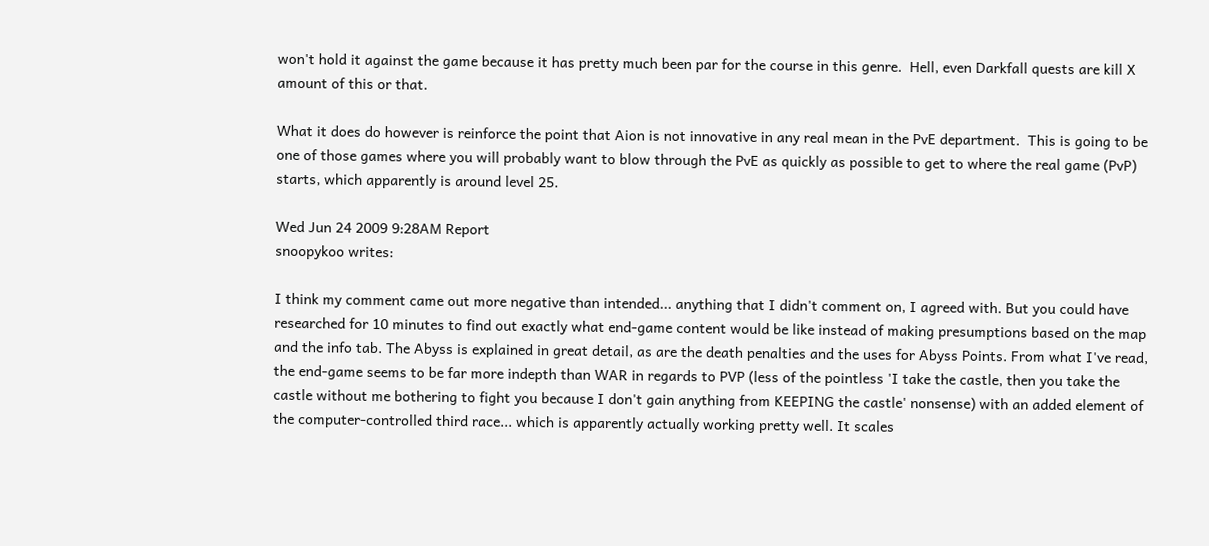won't hold it against the game because it has pretty much been par for the course in this genre.  Hell, even Darkfall quests are kill X amount of this or that.

What it does do however is reinforce the point that Aion is not innovative in any real mean in the PvE department.  This is going to be one of those games where you will probably want to blow through the PvE as quickly as possible to get to where the real game (PvP) starts, which apparently is around level 25.

Wed Jun 24 2009 9:28AM Report
snoopykoo writes:

I think my comment came out more negative than intended... anything that I didn't comment on, I agreed with. But you could have researched for 10 minutes to find out exactly what end-game content would be like instead of making presumptions based on the map and the info tab. The Abyss is explained in great detail, as are the death penalties and the uses for Abyss Points. From what I've read, the end-game seems to be far more indepth than WAR in regards to PVP (less of the pointless 'I take the castle, then you take the castle without me bothering to fight you because I don't gain anything from KEEPING the castle' nonsense) with an added element of the computer-controlled third race... which is apparently actually working pretty well. It scales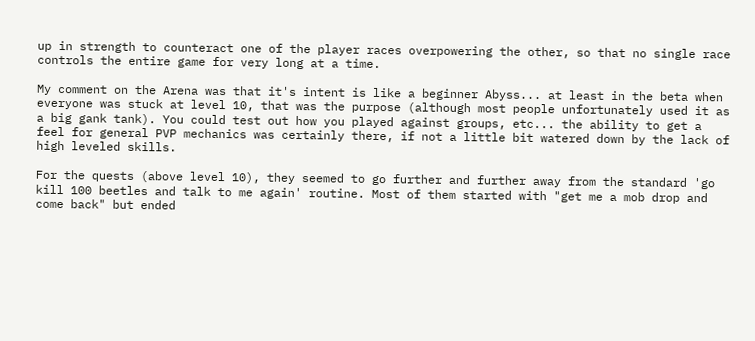up in strength to counteract one of the player races overpowering the other, so that no single race controls the entire game for very long at a time.

My comment on the Arena was that it's intent is like a beginner Abyss... at least in the beta when everyone was stuck at level 10, that was the purpose (although most people unfortunately used it as a big gank tank). You could test out how you played against groups, etc... the ability to get a feel for general PVP mechanics was certainly there, if not a little bit watered down by the lack of high leveled skills.

For the quests (above level 10), they seemed to go further and further away from the standard 'go kill 100 beetles and talk to me again' routine. Most of them started with "get me a mob drop and come back" but ended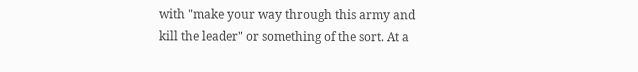with "make your way through this army and kill the leader" or something of the sort. At a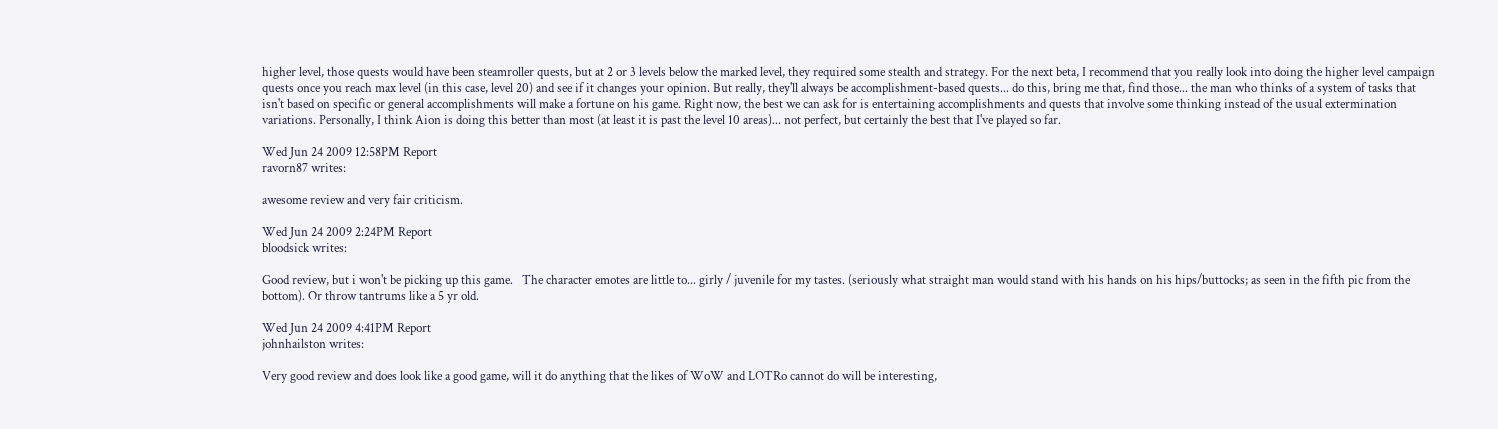higher level, those quests would have been steamroller quests, but at 2 or 3 levels below the marked level, they required some stealth and strategy. For the next beta, I recommend that you really look into doing the higher level campaign quests once you reach max level (in this case, level 20) and see if it changes your opinion. But really, they'll always be accomplishment-based quests... do this, bring me that, find those... the man who thinks of a system of tasks that isn't based on specific or general accomplishments will make a fortune on his game. Right now, the best we can ask for is entertaining accomplishments and quests that involve some thinking instead of the usual extermination variations. Personally, I think Aion is doing this better than most (at least it is past the level 10 areas)... not perfect, but certainly the best that I've played so far.

Wed Jun 24 2009 12:58PM Report
ravorn87 writes:

awesome review and very fair criticism.

Wed Jun 24 2009 2:24PM Report
bloodsick writes:

Good review, but i won't be picking up this game.   The character emotes are little to... girly / juvenile for my tastes. (seriously what straight man would stand with his hands on his hips/buttocks; as seen in the fifth pic from the bottom). Or throw tantrums like a 5 yr old.

Wed Jun 24 2009 4:41PM Report
johnhailston writes:

Very good review and does look like a good game, will it do anything that the likes of WoW and LOTRo cannot do will be interesting,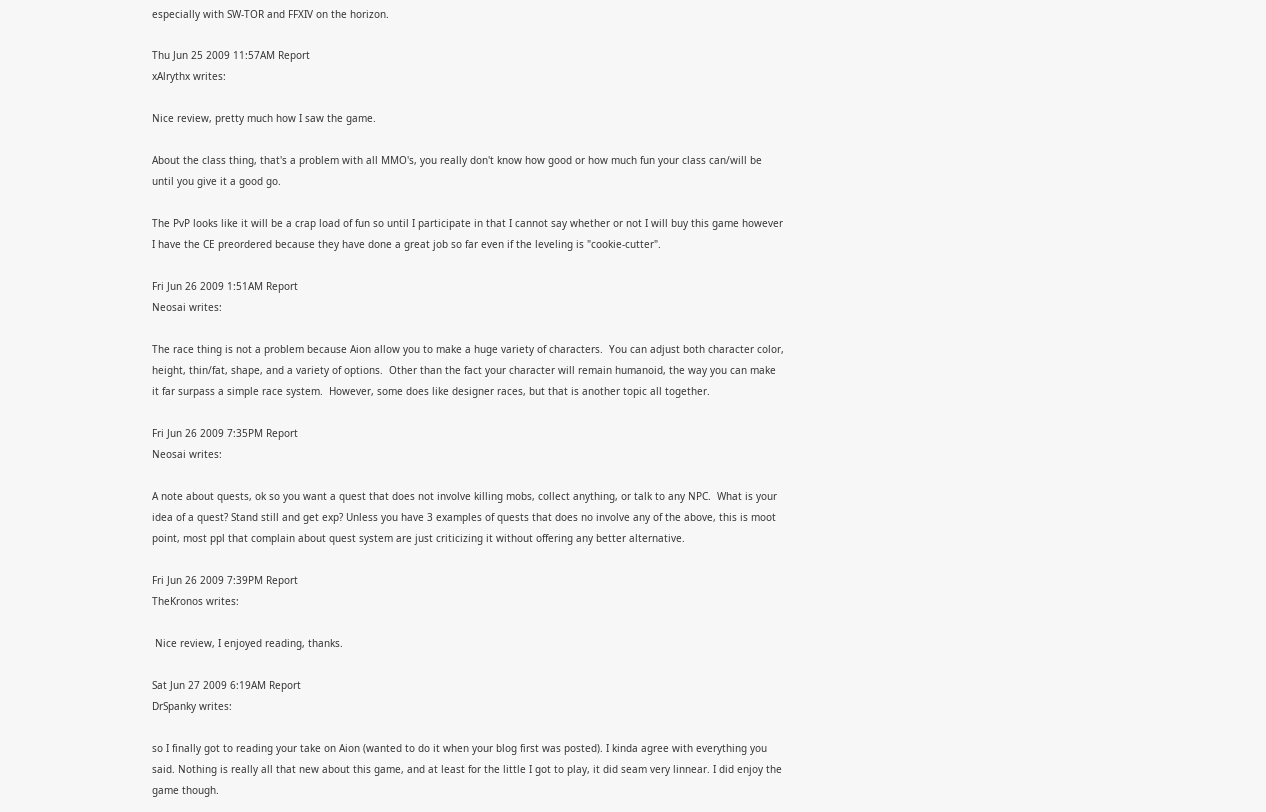especially with SW-TOR and FFXIV on the horizon.

Thu Jun 25 2009 11:57AM Report
xAlrythx writes:

Nice review, pretty much how I saw the game.

About the class thing, that's a problem with all MMO's, you really don't know how good or how much fun your class can/will be until you give it a good go.

The PvP looks like it will be a crap load of fun so until I participate in that I cannot say whether or not I will buy this game however I have the CE preordered because they have done a great job so far even if the leveling is "cookie-cutter".

Fri Jun 26 2009 1:51AM Report
Neosai writes:

The race thing is not a problem because Aion allow you to make a huge variety of characters.  You can adjust both character color, height, thin/fat, shape, and a variety of options.  Other than the fact your character will remain humanoid, the way you can make it far surpass a simple race system.  However, some does like designer races, but that is another topic all together.

Fri Jun 26 2009 7:35PM Report
Neosai writes:

A note about quests, ok so you want a quest that does not involve killing mobs, collect anything, or talk to any NPC.  What is your idea of a quest? Stand still and get exp? Unless you have 3 examples of quests that does no involve any of the above, this is moot point, most ppl that complain about quest system are just criticizing it without offering any better alternative.

Fri Jun 26 2009 7:39PM Report
TheKronos writes:

 Nice review, I enjoyed reading, thanks.

Sat Jun 27 2009 6:19AM Report
DrSpanky writes:

so I finally got to reading your take on Aion (wanted to do it when your blog first was posted). I kinda agree with everything you said. Nothing is really all that new about this game, and at least for the little I got to play, it did seam very linnear. I did enjoy the game though.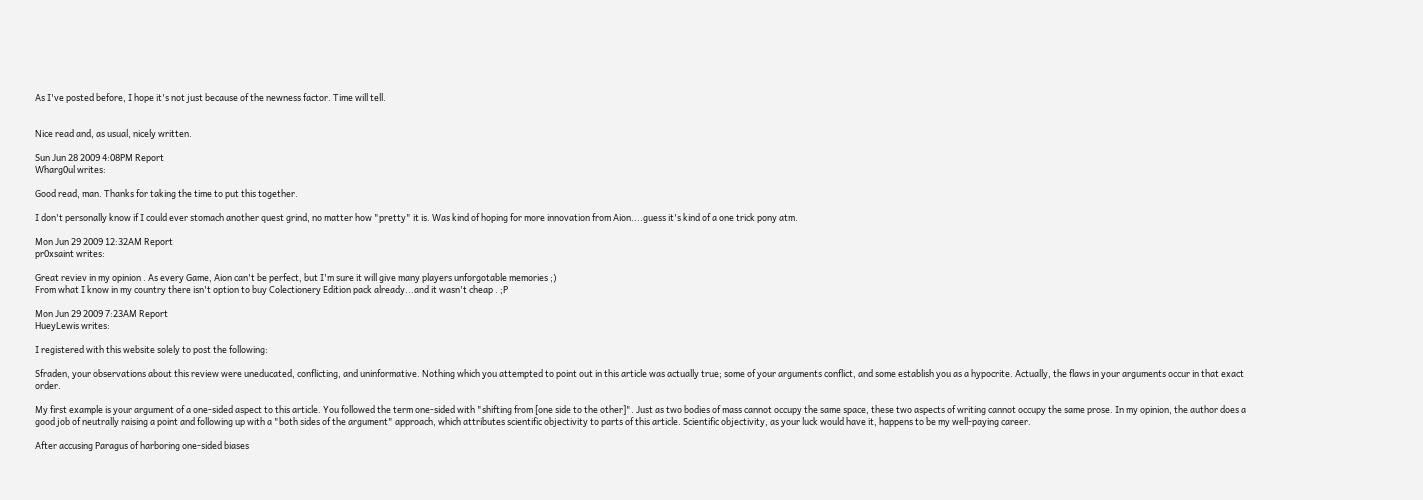As I've posted before, I hope it's not just because of the newness factor. Time will tell.


Nice read and, as usual, nicely written.

Sun Jun 28 2009 4:08PM Report
Wharg0ul writes:

Good read, man. Thanks for taking the time to put this together.

I don't personally know if I could ever stomach another quest grind, no matter how "pretty" it is. Was kind of hoping for more innovation from Aion....guess it's kind of a one trick pony atm.

Mon Jun 29 2009 12:32AM Report
pr0xsaint writes:

Great reviev in my opinion . As every Game, Aion can't be perfect, but I'm sure it will give many players unforgotable memories ;)
From what I know in my country there isn't option to buy Colectionery Edition pack already...and it wasn't cheap . ;P

Mon Jun 29 2009 7:23AM Report
HueyLewis writes:

I registered with this website solely to post the following:

Sfraden, your observations about this review were uneducated, conflicting, and uninformative. Nothing which you attempted to point out in this article was actually true; some of your arguments conflict, and some establish you as a hypocrite. Actually, the flaws in your arguments occur in that exact order.

My first example is your argument of a one-sided aspect to this article. You followed the term one-sided with "shifting from [one side to the other]". Just as two bodies of mass cannot occupy the same space, these two aspects of writing cannot occupy the same prose. In my opinion, the author does a good job of neutrally raising a point and following up with a "both sides of the argument" approach, which attributes scientific objectivity to parts of this article. Scientific objectivity, as your luck would have it, happens to be my well-paying career.

After accusing Paragus of harboring one-sided biases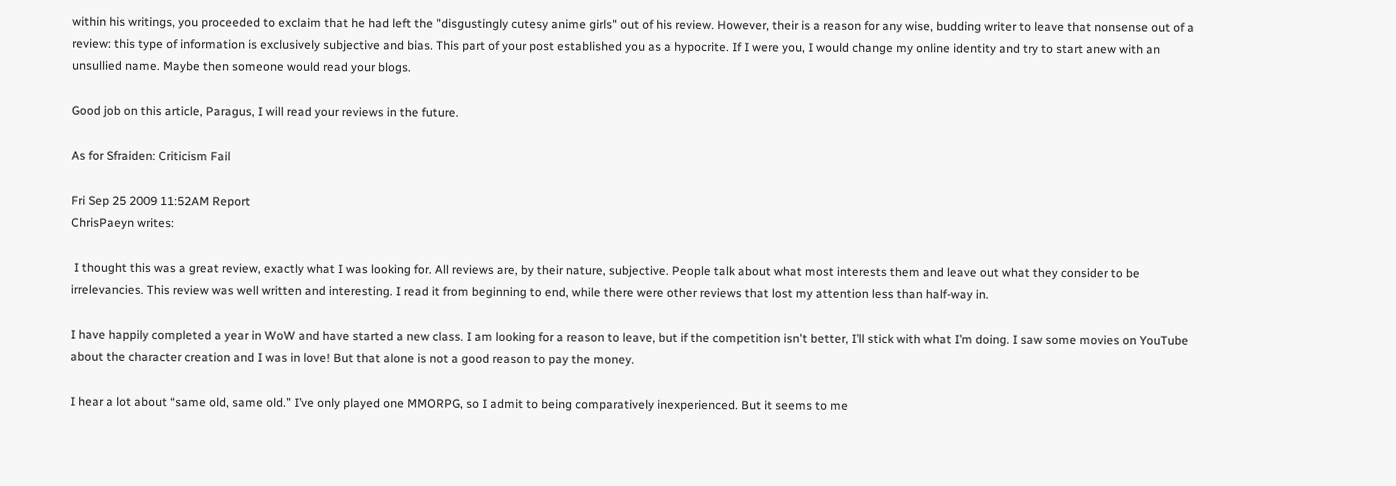within his writings, you proceeded to exclaim that he had left the "disgustingly cutesy anime girls" out of his review. However, their is a reason for any wise, budding writer to leave that nonsense out of a review: this type of information is exclusively subjective and bias. This part of your post established you as a hypocrite. If I were you, I would change my online identity and try to start anew with an unsullied name. Maybe then someone would read your blogs.

Good job on this article, Paragus, I will read your reviews in the future.

As for Sfraiden: Criticism Fail

Fri Sep 25 2009 11:52AM Report
ChrisPaeyn writes:

 I thought this was a great review, exactly what I was looking for. All reviews are, by their nature, subjective. People talk about what most interests them and leave out what they consider to be irrelevancies. This review was well written and interesting. I read it from beginning to end, while there were other reviews that lost my attention less than half-way in.

I have happily completed a year in WoW and have started a new class. I am looking for a reason to leave, but if the competition isn't better, I’ll stick with what I’m doing. I saw some movies on YouTube about the character creation and I was in love! But that alone is not a good reason to pay the money.

I hear a lot about “same old, same old.” I’ve only played one MMORPG, so I admit to being comparatively inexperienced. But it seems to me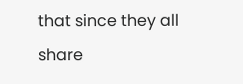that since they all share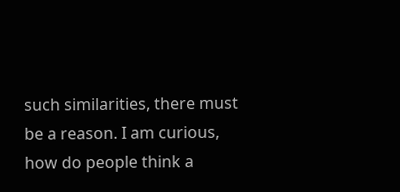such similarities, there must be a reason. I am curious, how do people think a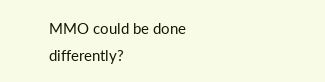MMO could be done differently?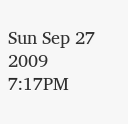Sun Sep 27 2009 7:17PM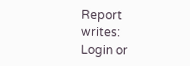Report writes:
Login or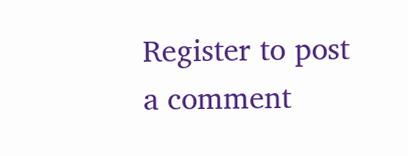Register to post a comment